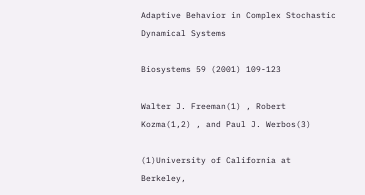Adaptive Behavior in Complex Stochastic Dynamical Systems

Biosystems 59 (2001) 109-123

Walter J. Freeman(1) , Robert Kozma(1,2) , and Paul J. Werbos(3)

(1)University of California at Berkeley,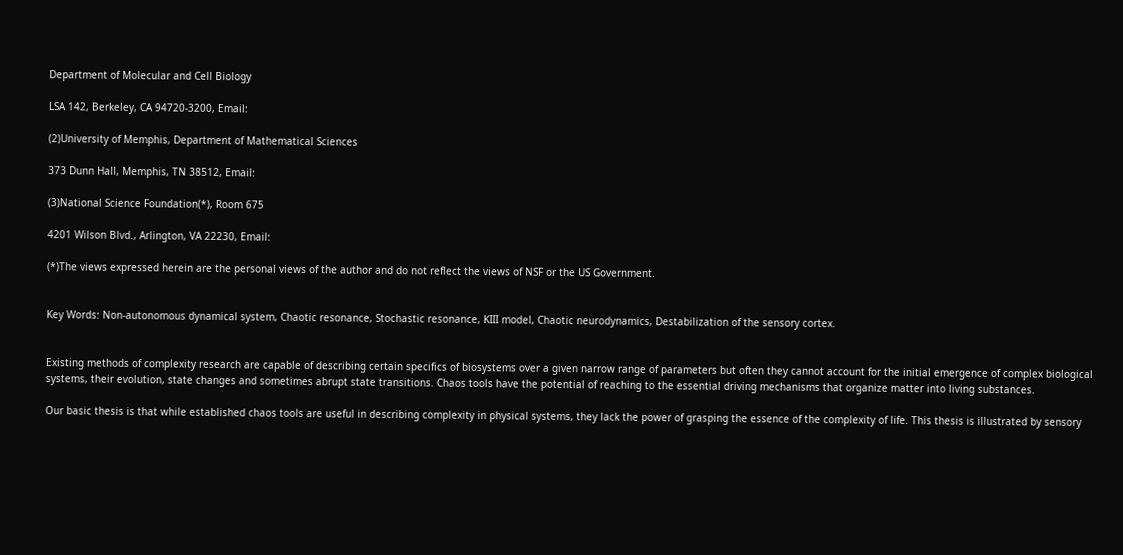Department of Molecular and Cell Biology

LSA 142, Berkeley, CA 94720-3200, Email:

(2)University of Memphis, Department of Mathematical Sciences

373 Dunn Hall, Memphis, TN 38512, Email:

(3)National Science Foundation(*), Room 675

4201 Wilson Blvd., Arlington, VA 22230, Email:

(*)The views expressed herein are the personal views of the author and do not reflect the views of NSF or the US Government.


Key Words: Non-autonomous dynamical system, Chaotic resonance, Stochastic resonance, KIII model, Chaotic neurodynamics, Destabilization of the sensory cortex.


Existing methods of complexity research are capable of describing certain specifics of biosystems over a given narrow range of parameters but often they cannot account for the initial emergence of complex biological systems, their evolution, state changes and sometimes abrupt state transitions. Chaos tools have the potential of reaching to the essential driving mechanisms that organize matter into living substances.

Our basic thesis is that while established chaos tools are useful in describing complexity in physical systems, they lack the power of grasping the essence of the complexity of life. This thesis is illustrated by sensory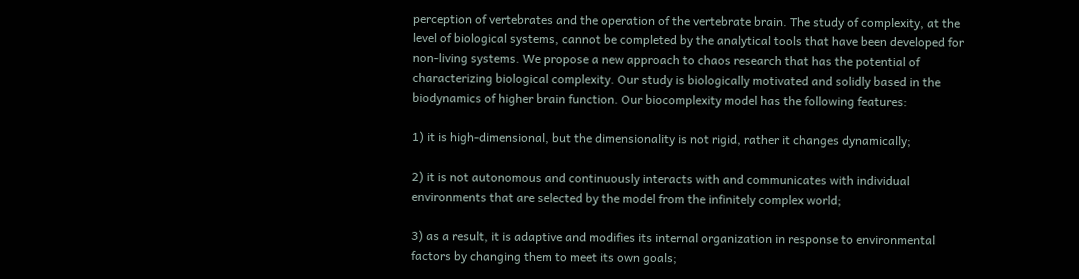perception of vertebrates and the operation of the vertebrate brain. The study of complexity, at the level of biological systems, cannot be completed by the analytical tools that have been developed for non-living systems. We propose a new approach to chaos research that has the potential of characterizing biological complexity. Our study is biologically motivated and solidly based in the biodynamics of higher brain function. Our biocomplexity model has the following features:

1) it is high-dimensional, but the dimensionality is not rigid, rather it changes dynamically;

2) it is not autonomous and continuously interacts with and communicates with individual environments that are selected by the model from the infinitely complex world;

3) as a result, it is adaptive and modifies its internal organization in response to environmental factors by changing them to meet its own goals;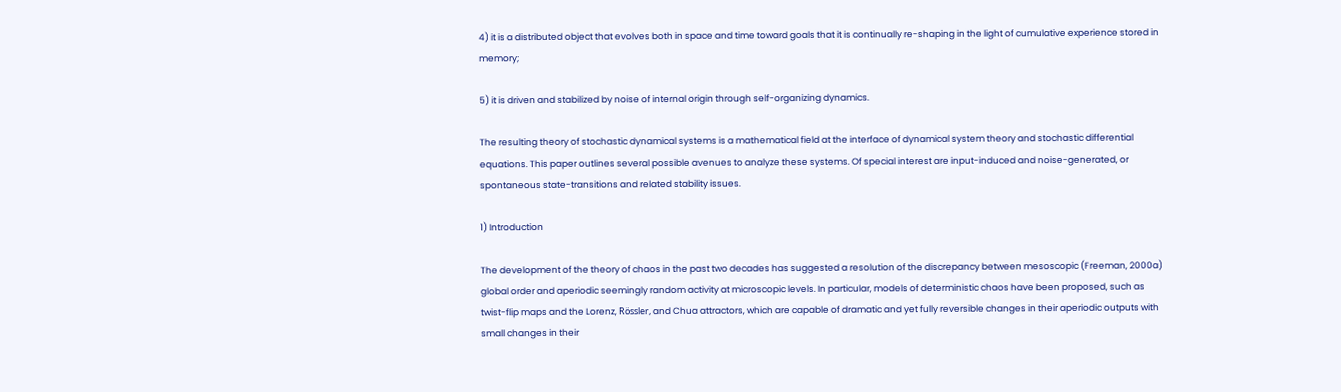4) it is a distributed object that evolves both in space and time toward goals that it is continually re-shaping in the light of cumulative experience stored in memory;

5) it is driven and stabilized by noise of internal origin through self-organizing dynamics.

The resulting theory of stochastic dynamical systems is a mathematical field at the interface of dynamical system theory and stochastic differential equations. This paper outlines several possible avenues to analyze these systems. Of special interest are input-induced and noise-generated, or spontaneous state-transitions and related stability issues.

1) Introduction

The development of the theory of chaos in the past two decades has suggested a resolution of the discrepancy between mesoscopic (Freeman, 2000a) global order and aperiodic seemingly random activity at microscopic levels. In particular, models of deterministic chaos have been proposed, such as twist-flip maps and the Lorenz, Rössler, and Chua attractors, which are capable of dramatic and yet fully reversible changes in their aperiodic outputs with small changes in their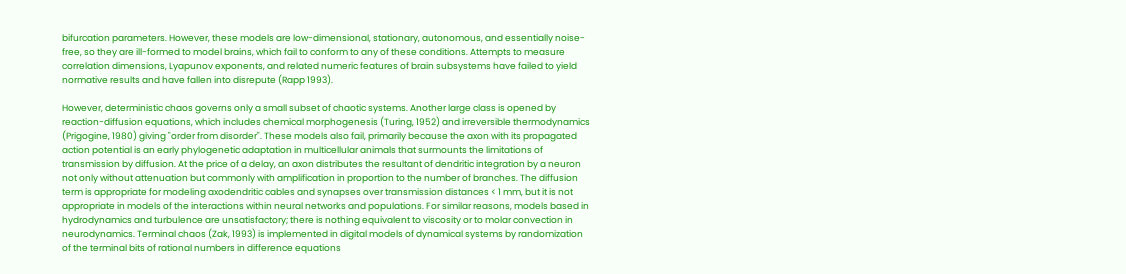bifurcation parameters. However, these models are low-dimensional, stationary, autonomous, and essentially noise-free, so they are ill-formed to model brains, which fail to conform to any of these conditions. Attempts to measure correlation dimensions, Lyapunov exponents, and related numeric features of brain subsystems have failed to yield normative results and have fallen into disrepute (Rapp 1993).

However, deterministic chaos governs only a small subset of chaotic systems. Another large class is opened by reaction-diffusion equations, which includes chemical morphogenesis (Turing, 1952) and irreversible thermodynamics (Prigogine, 1980) giving "order from disorder". These models also fail, primarily because the axon with its propagated action potential is an early phylogenetic adaptation in multicellular animals that surmounts the limitations of transmission by diffusion. At the price of a delay, an axon distributes the resultant of dendritic integration by a neuron not only without attenuation but commonly with amplification in proportion to the number of branches. The diffusion term is appropriate for modeling axodendritic cables and synapses over transmission distances < 1 mm, but it is not appropriate in models of the interactions within neural networks and populations. For similar reasons, models based in hydrodynamics and turbulence are unsatisfactory; there is nothing equivalent to viscosity or to molar convection in neurodynamics. Terminal chaos (Zak, 1993) is implemented in digital models of dynamical systems by randomization of the terminal bits of rational numbers in difference equations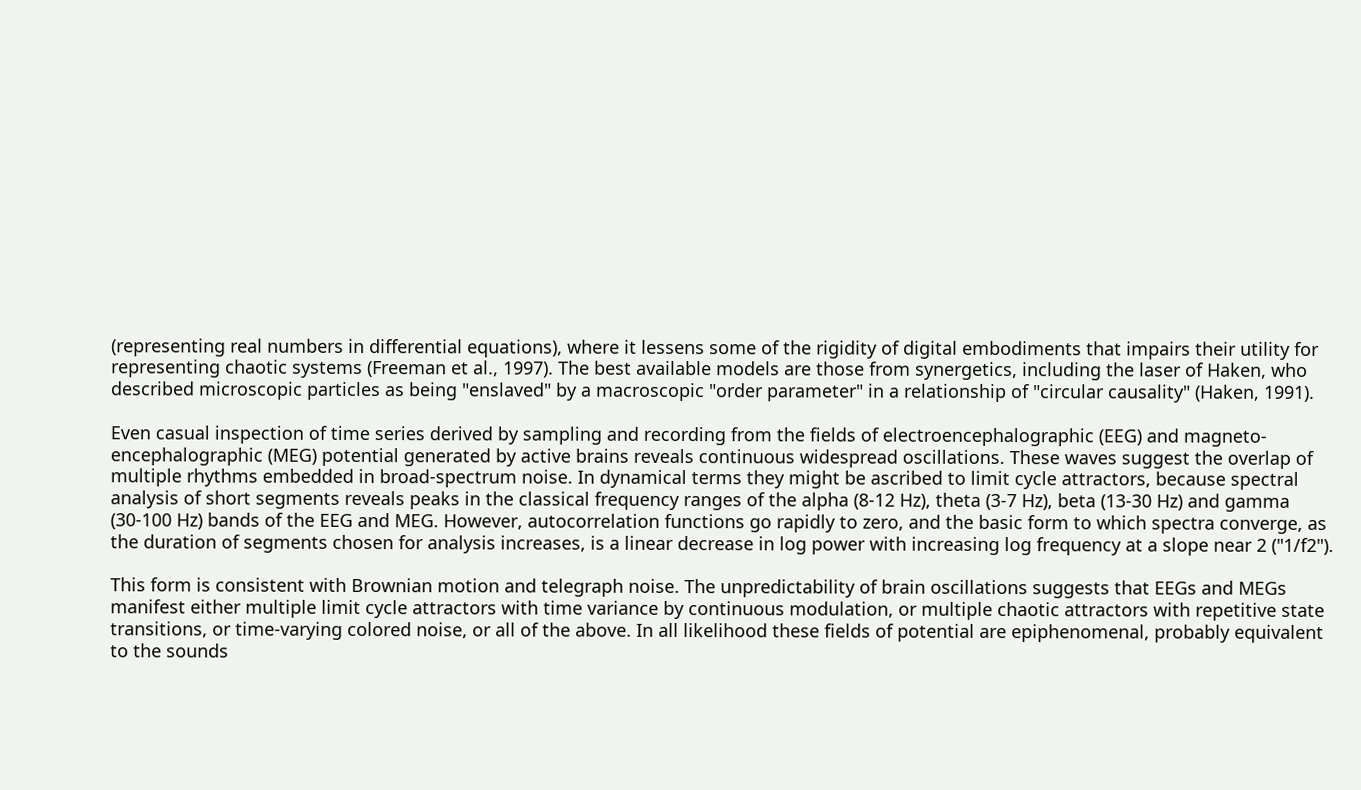(representing real numbers in differential equations), where it lessens some of the rigidity of digital embodiments that impairs their utility for representing chaotic systems (Freeman et al., 1997). The best available models are those from synergetics, including the laser of Haken, who described microscopic particles as being "enslaved" by a macroscopic "order parameter" in a relationship of "circular causality" (Haken, 1991).

Even casual inspection of time series derived by sampling and recording from the fields of electroencephalographic (EEG) and magneto-encephalographic (MEG) potential generated by active brains reveals continuous widespread oscillations. These waves suggest the overlap of multiple rhythms embedded in broad-spectrum noise. In dynamical terms they might be ascribed to limit cycle attractors, because spectral analysis of short segments reveals peaks in the classical frequency ranges of the alpha (8-12 Hz), theta (3-7 Hz), beta (13-30 Hz) and gamma (30-100 Hz) bands of the EEG and MEG. However, autocorrelation functions go rapidly to zero, and the basic form to which spectra converge, as the duration of segments chosen for analysis increases, is a linear decrease in log power with increasing log frequency at a slope near 2 ("1/f2").

This form is consistent with Brownian motion and telegraph noise. The unpredictability of brain oscillations suggests that EEGs and MEGs manifest either multiple limit cycle attractors with time variance by continuous modulation, or multiple chaotic attractors with repetitive state transitions, or time-varying colored noise, or all of the above. In all likelihood these fields of potential are epiphenomenal, probably equivalent to the sounds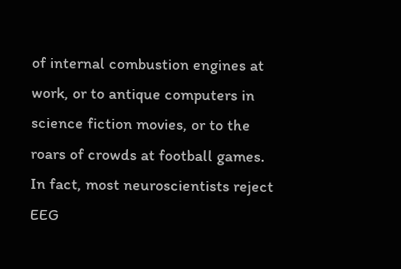of internal combustion engines at work, or to antique computers in science fiction movies, or to the roars of crowds at football games. In fact, most neuroscientists reject EEG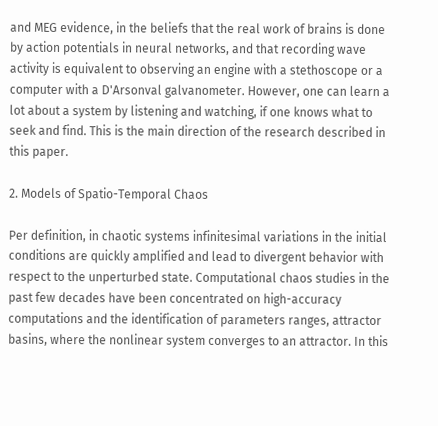and MEG evidence, in the beliefs that the real work of brains is done by action potentials in neural networks, and that recording wave activity is equivalent to observing an engine with a stethoscope or a computer with a D'Arsonval galvanometer. However, one can learn a lot about a system by listening and watching, if one knows what to seek and find. This is the main direction of the research described in this paper.

2. Models of Spatio-Temporal Chaos

Per definition, in chaotic systems infinitesimal variations in the initial conditions are quickly amplified and lead to divergent behavior with respect to the unperturbed state. Computational chaos studies in the past few decades have been concentrated on high-accuracy computations and the identification of parameters ranges, attractor basins, where the nonlinear system converges to an attractor. In this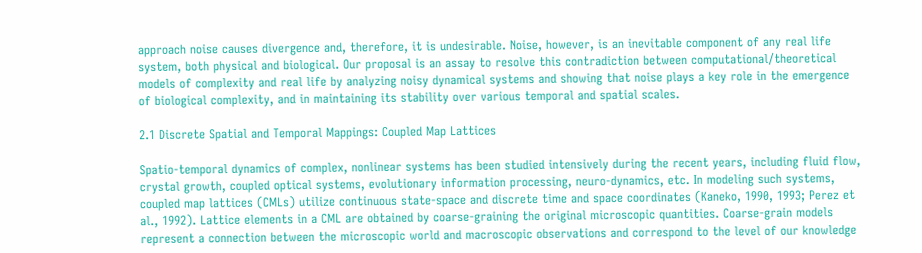approach noise causes divergence and, therefore, it is undesirable. Noise, however, is an inevitable component of any real life system, both physical and biological. Our proposal is an assay to resolve this contradiction between computational/theoretical models of complexity and real life by analyzing noisy dynamical systems and showing that noise plays a key role in the emergence of biological complexity, and in maintaining its stability over various temporal and spatial scales.

2.1 Discrete Spatial and Temporal Mappings: Coupled Map Lattices

Spatio-temporal dynamics of complex, nonlinear systems has been studied intensively during the recent years, including fluid flow, crystal growth, coupled optical systems, evolutionary information processing, neuro-dynamics, etc. In modeling such systems, coupled map lattices (CMLs) utilize continuous state-space and discrete time and space coordinates (Kaneko, 1990, 1993; Perez et al., 1992). Lattice elements in a CML are obtained by coarse-graining the original microscopic quantities. Coarse-grain models represent a connection between the microscopic world and macroscopic observations and correspond to the level of our knowledge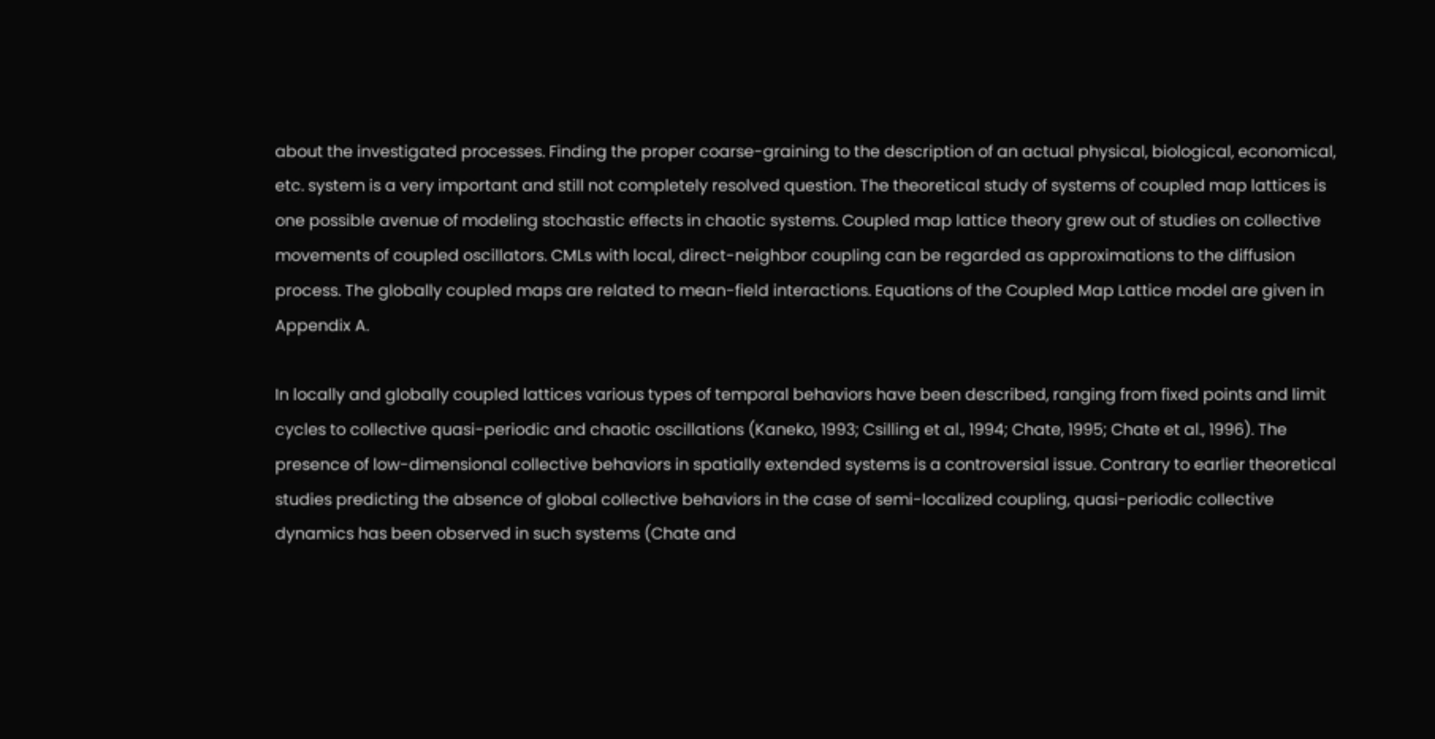about the investigated processes. Finding the proper coarse-graining to the description of an actual physical, biological, economical, etc. system is a very important and still not completely resolved question. The theoretical study of systems of coupled map lattices is one possible avenue of modeling stochastic effects in chaotic systems. Coupled map lattice theory grew out of studies on collective movements of coupled oscillators. CMLs with local, direct-neighbor coupling can be regarded as approximations to the diffusion process. The globally coupled maps are related to mean-field interactions. Equations of the Coupled Map Lattice model are given in Appendix A.

In locally and globally coupled lattices various types of temporal behaviors have been described, ranging from fixed points and limit cycles to collective quasi-periodic and chaotic oscillations (Kaneko, 1993; Csilling et al., 1994; Chate, 1995; Chate et al., 1996). The presence of low-dimensional collective behaviors in spatially extended systems is a controversial issue. Contrary to earlier theoretical studies predicting the absence of global collective behaviors in the case of semi-localized coupling, quasi-periodic collective dynamics has been observed in such systems (Chate and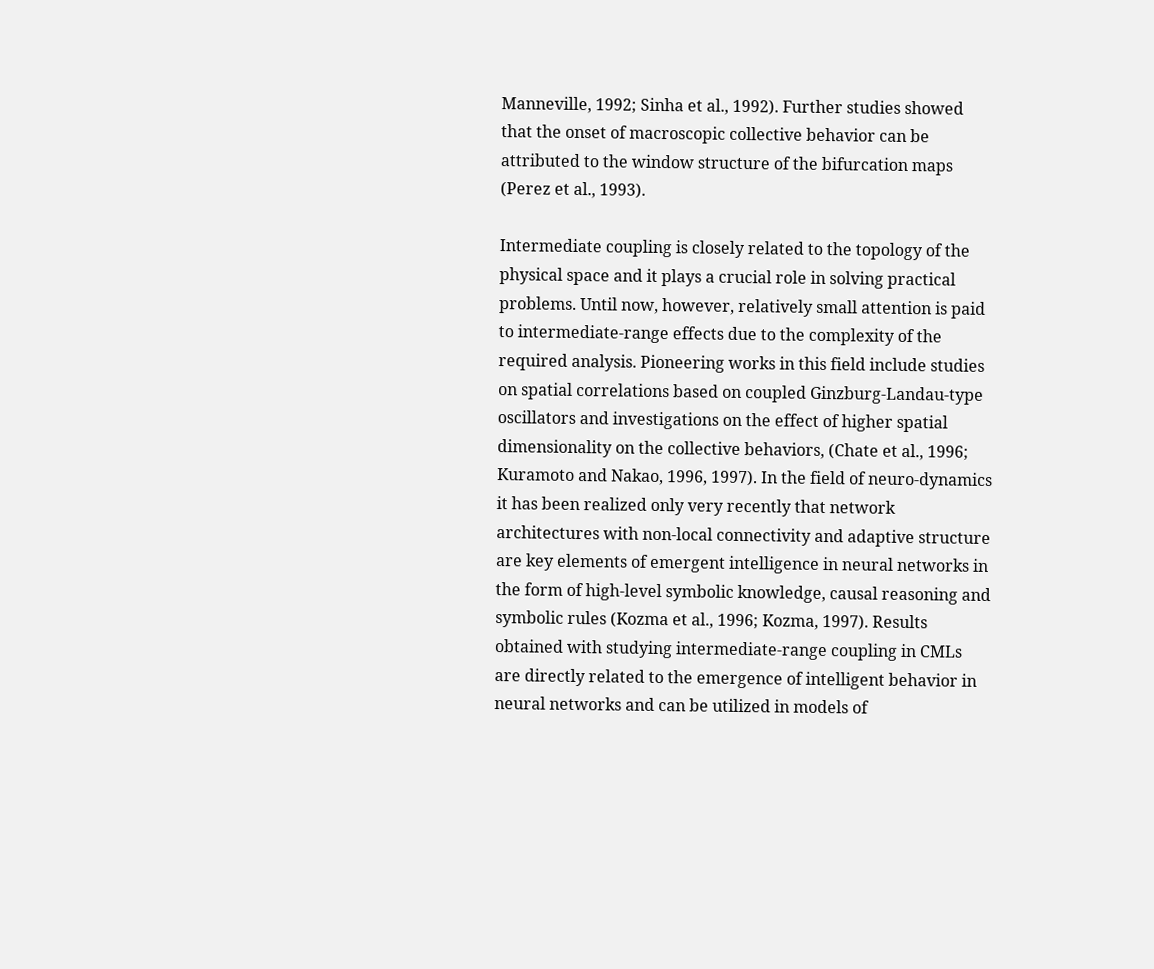Manneville, 1992; Sinha et al., 1992). Further studies showed that the onset of macroscopic collective behavior can be attributed to the window structure of the bifurcation maps (Perez et al., 1993).

Intermediate coupling is closely related to the topology of the physical space and it plays a crucial role in solving practical problems. Until now, however, relatively small attention is paid to intermediate-range effects due to the complexity of the required analysis. Pioneering works in this field include studies on spatial correlations based on coupled Ginzburg-Landau-type oscillators and investigations on the effect of higher spatial dimensionality on the collective behaviors, (Chate et al., 1996; Kuramoto and Nakao, 1996, 1997). In the field of neuro-dynamics it has been realized only very recently that network architectures with non-local connectivity and adaptive structure are key elements of emergent intelligence in neural networks in the form of high-level symbolic knowledge, causal reasoning and symbolic rules (Kozma et al., 1996; Kozma, 1997). Results obtained with studying intermediate-range coupling in CMLs are directly related to the emergence of intelligent behavior in neural networks and can be utilized in models of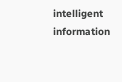intelligent information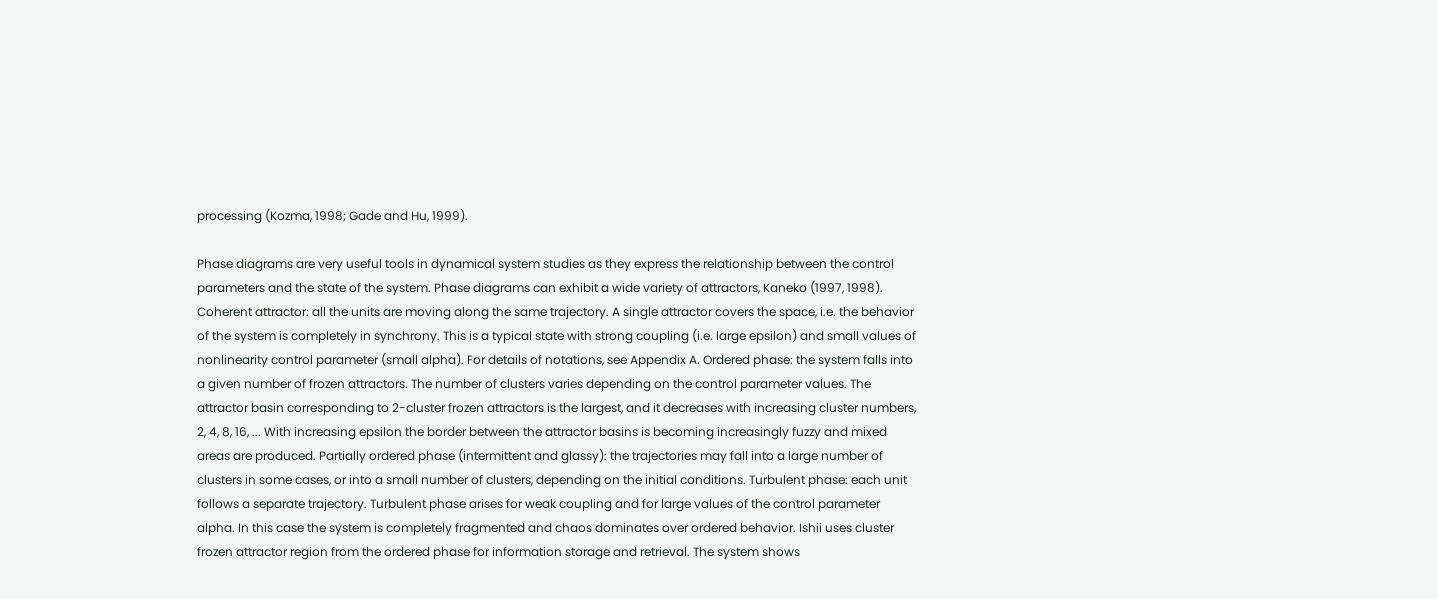processing (Kozma, 1998; Gade and Hu, 1999).

Phase diagrams are very useful tools in dynamical system studies as they express the relationship between the control parameters and the state of the system. Phase diagrams can exhibit a wide variety of attractors, Kaneko (1997, 1998). Coherent attractor: all the units are moving along the same trajectory. A single attractor covers the space, i.e. the behavior of the system is completely in synchrony. This is a typical state with strong coupling (i.e. large epsilon) and small values of nonlinearity control parameter (small alpha). For details of notations, see Appendix A. Ordered phase: the system falls into a given number of frozen attractors. The number of clusters varies depending on the control parameter values. The attractor basin corresponding to 2-cluster frozen attractors is the largest, and it decreases with increasing cluster numbers, 2, 4, 8, 16, ... With increasing epsilon the border between the attractor basins is becoming increasingly fuzzy and mixed areas are produced. Partially ordered phase (intermittent and glassy): the trajectories may fall into a large number of clusters in some cases, or into a small number of clusters, depending on the initial conditions. Turbulent phase: each unit follows a separate trajectory. Turbulent phase arises for weak coupling and for large values of the control parameter alpha. In this case the system is completely fragmented and chaos dominates over ordered behavior. Ishii uses cluster frozen attractor region from the ordered phase for information storage and retrieval. The system shows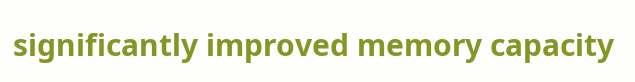significantly improved memory capacity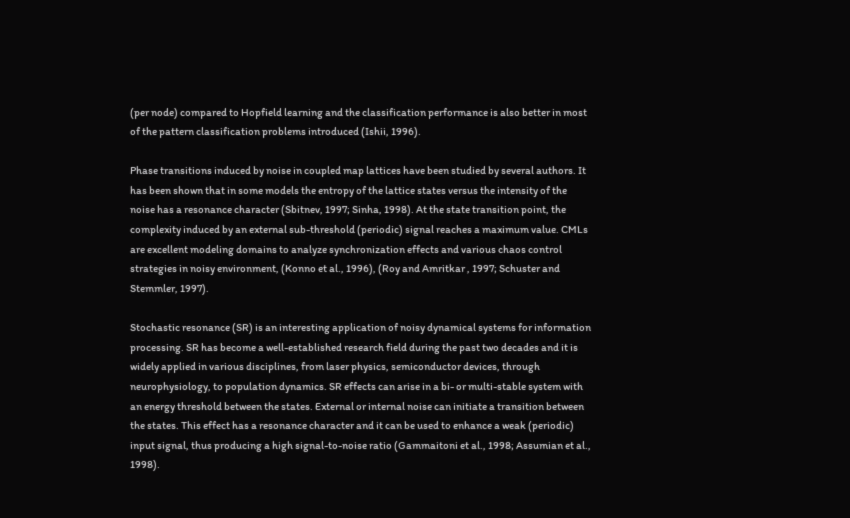(per node) compared to Hopfield learning and the classification performance is also better in most of the pattern classification problems introduced (Ishii, 1996).

Phase transitions induced by noise in coupled map lattices have been studied by several authors. It has been shown that in some models the entropy of the lattice states versus the intensity of the noise has a resonance character (Sbitnev, 1997; Sinha, 1998). At the state transition point, the complexity induced by an external sub-threshold (periodic) signal reaches a maximum value. CMLs are excellent modeling domains to analyze synchronization effects and various chaos control strategies in noisy environment, (Konno et al., 1996), (Roy and Amritkar , 1997; Schuster and Stemmler, 1997).

Stochastic resonance (SR) is an interesting application of noisy dynamical systems for information processing. SR has become a well-established research field during the past two decades and it is widely applied in various disciplines, from laser physics, semiconductor devices, through neurophysiology, to population dynamics. SR effects can arise in a bi- or multi-stable system with an energy threshold between the states. External or internal noise can initiate a transition between the states. This effect has a resonance character and it can be used to enhance a weak (periodic) input signal, thus producing a high signal-to-noise ratio (Gammaitoni et al., 1998; Assumian et al., 1998).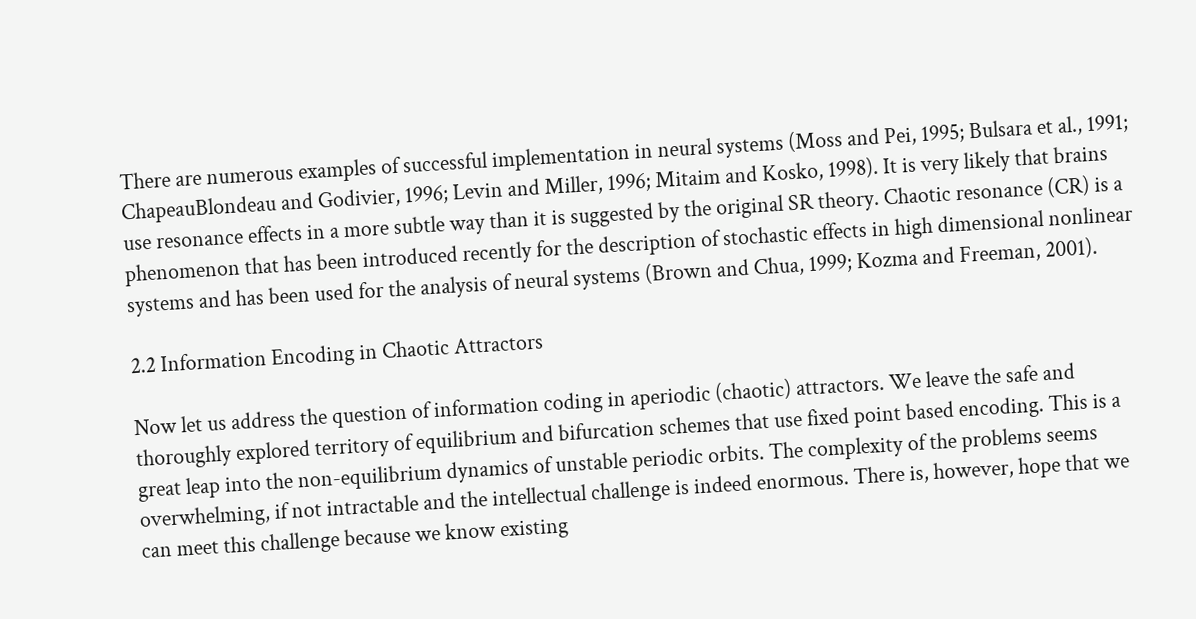There are numerous examples of successful implementation in neural systems (Moss and Pei, 1995; Bulsara et al., 1991; ChapeauBlondeau and Godivier, 1996; Levin and Miller, 1996; Mitaim and Kosko, 1998). It is very likely that brains use resonance effects in a more subtle way than it is suggested by the original SR theory. Chaotic resonance (CR) is a phenomenon that has been introduced recently for the description of stochastic effects in high dimensional nonlinear systems and has been used for the analysis of neural systems (Brown and Chua, 1999; Kozma and Freeman, 2001).

2.2 Information Encoding in Chaotic Attractors

Now let us address the question of information coding in aperiodic (chaotic) attractors. We leave the safe and thoroughly explored territory of equilibrium and bifurcation schemes that use fixed point based encoding. This is a great leap into the non-equilibrium dynamics of unstable periodic orbits. The complexity of the problems seems overwhelming, if not intractable and the intellectual challenge is indeed enormous. There is, however, hope that we can meet this challenge because we know existing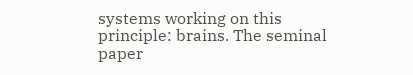systems working on this principle: brains. The seminal paper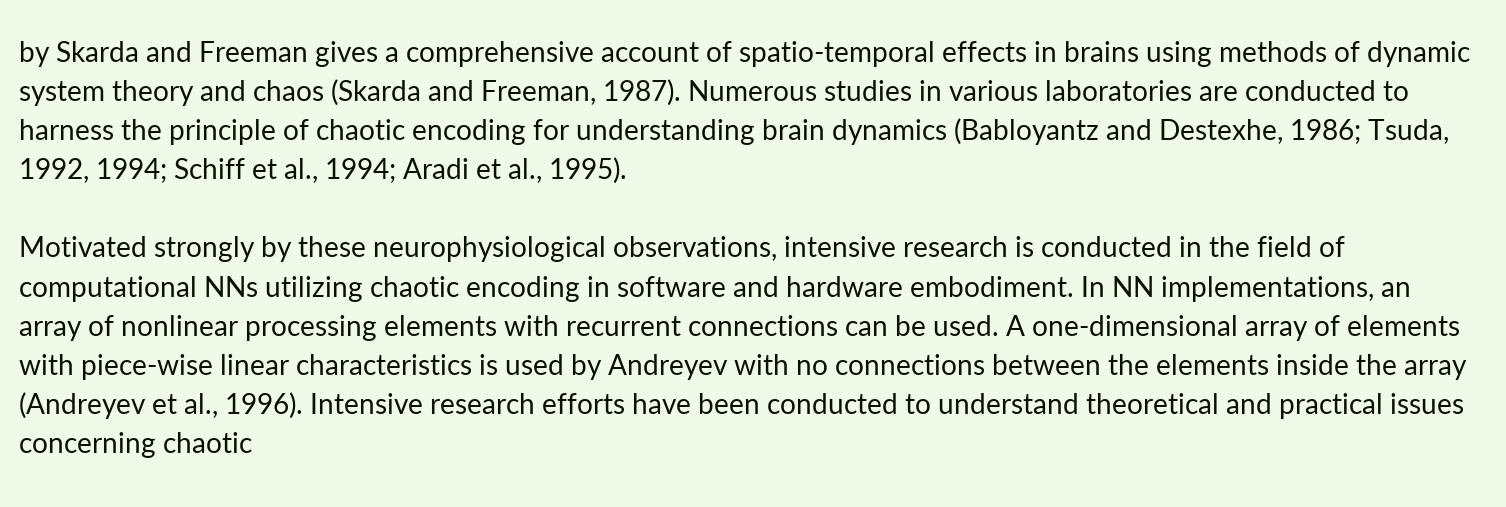by Skarda and Freeman gives a comprehensive account of spatio-temporal effects in brains using methods of dynamic system theory and chaos (Skarda and Freeman, 1987). Numerous studies in various laboratories are conducted to harness the principle of chaotic encoding for understanding brain dynamics (Babloyantz and Destexhe, 1986; Tsuda, 1992, 1994; Schiff et al., 1994; Aradi et al., 1995).

Motivated strongly by these neurophysiological observations, intensive research is conducted in the field of computational NNs utilizing chaotic encoding in software and hardware embodiment. In NN implementations, an array of nonlinear processing elements with recurrent connections can be used. A one-dimensional array of elements with piece-wise linear characteristics is used by Andreyev with no connections between the elements inside the array (Andreyev et al., 1996). Intensive research efforts have been conducted to understand theoretical and practical issues concerning chaotic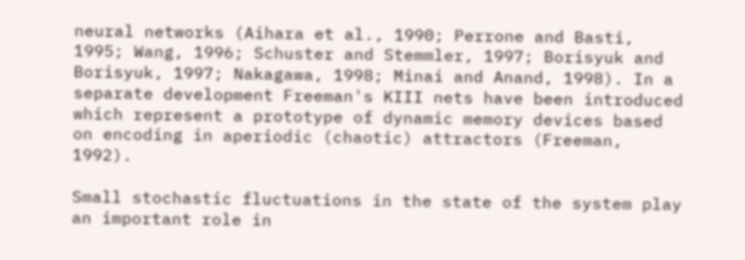neural networks (Aihara et al., 1990; Perrone and Basti, 1995; Wang, 1996; Schuster and Stemmler, 1997; Borisyuk and Borisyuk, 1997; Nakagawa, 1998; Minai and Anand, 1998). In a separate development Freeman's KIII nets have been introduced which represent a prototype of dynamic memory devices based on encoding in aperiodic (chaotic) attractors (Freeman, 1992).

Small stochastic fluctuations in the state of the system play an important role in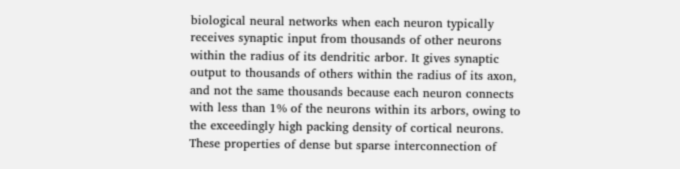biological neural networks when each neuron typically receives synaptic input from thousands of other neurons within the radius of its dendritic arbor. It gives synaptic output to thousands of others within the radius of its axon, and not the same thousands because each neuron connects with less than 1% of the neurons within its arbors, owing to the exceedingly high packing density of cortical neurons. These properties of dense but sparse interconnection of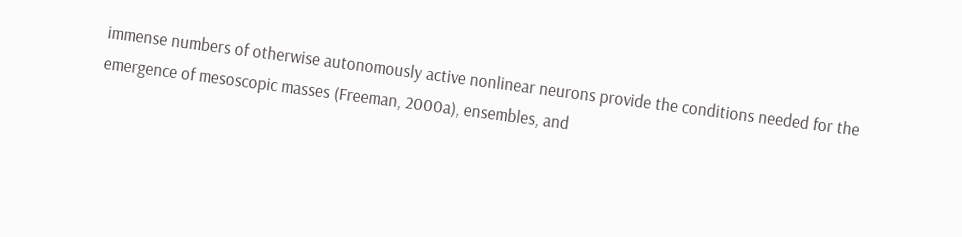immense numbers of otherwise autonomously active nonlinear neurons provide the conditions needed for the emergence of mesoscopic masses (Freeman, 2000a), ensembles, and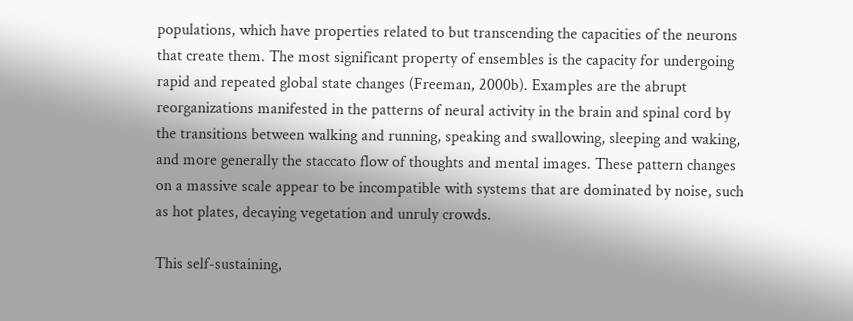populations, which have properties related to but transcending the capacities of the neurons that create them. The most significant property of ensembles is the capacity for undergoing rapid and repeated global state changes (Freeman, 2000b). Examples are the abrupt reorganizations manifested in the patterns of neural activity in the brain and spinal cord by the transitions between walking and running, speaking and swallowing, sleeping and waking, and more generally the staccato flow of thoughts and mental images. These pattern changes on a massive scale appear to be incompatible with systems that are dominated by noise, such as hot plates, decaying vegetation and unruly crowds.

This self-sustaining,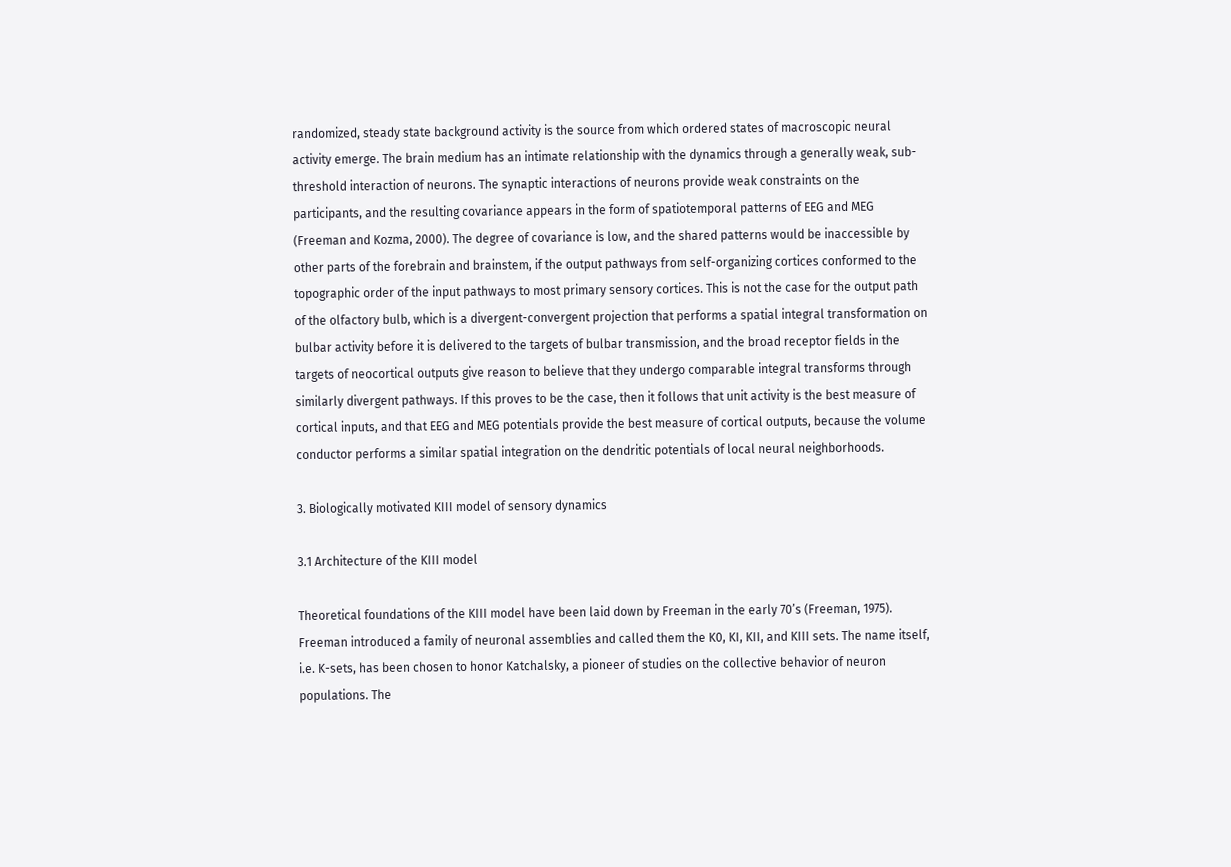randomized, steady state background activity is the source from which ordered states of macroscopic neural activity emerge. The brain medium has an intimate relationship with the dynamics through a generally weak, sub-threshold interaction of neurons. The synaptic interactions of neurons provide weak constraints on the participants, and the resulting covariance appears in the form of spatiotemporal patterns of EEG and MEG (Freeman and Kozma, 2000). The degree of covariance is low, and the shared patterns would be inaccessible by other parts of the forebrain and brainstem, if the output pathways from self-organizing cortices conformed to the topographic order of the input pathways to most primary sensory cortices. This is not the case for the output path of the olfactory bulb, which is a divergent-convergent projection that performs a spatial integral transformation on bulbar activity before it is delivered to the targets of bulbar transmission, and the broad receptor fields in the targets of neocortical outputs give reason to believe that they undergo comparable integral transforms through similarly divergent pathways. If this proves to be the case, then it follows that unit activity is the best measure of cortical inputs, and that EEG and MEG potentials provide the best measure of cortical outputs, because the volume conductor performs a similar spatial integration on the dendritic potentials of local neural neighborhoods.

3. Biologically motivated KIII model of sensory dynamics

3.1 Architecture of the KIII model

Theoretical foundations of the KIII model have been laid down by Freeman in the early 70’s (Freeman, 1975). Freeman introduced a family of neuronal assemblies and called them the K0, KI, KII, and KIII sets. The name itself, i.e. K-sets, has been chosen to honor Katchalsky, a pioneer of studies on the collective behavior of neuron populations. The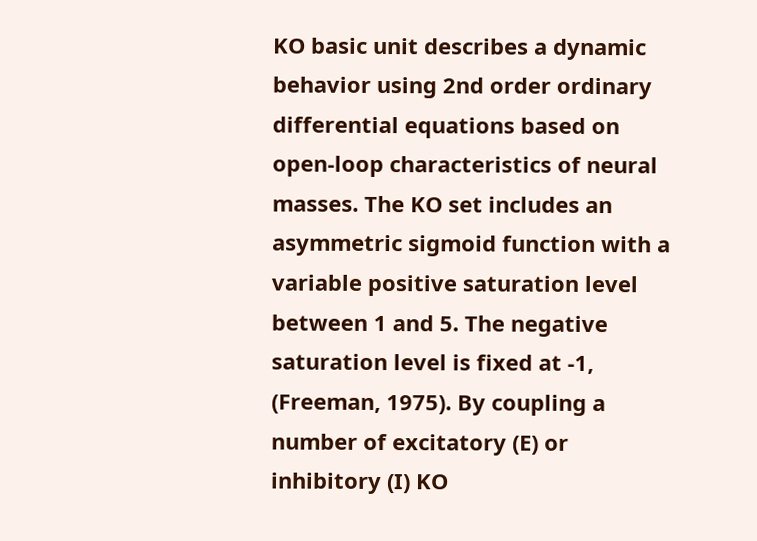KO basic unit describes a dynamic behavior using 2nd order ordinary differential equations based on open-loop characteristics of neural masses. The KO set includes an asymmetric sigmoid function with a variable positive saturation level between 1 and 5. The negative saturation level is fixed at -1, (Freeman, 1975). By coupling a number of excitatory (E) or inhibitory (I) KO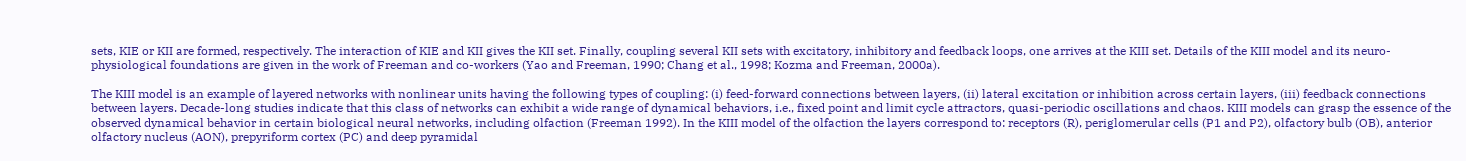sets, KIE or KII are formed, respectively. The interaction of KIE and KII gives the KII set. Finally, coupling several KII sets with excitatory, inhibitory and feedback loops, one arrives at the KIII set. Details of the KIII model and its neuro-physiological foundations are given in the work of Freeman and co-workers (Yao and Freeman, 1990; Chang et al., 1998; Kozma and Freeman, 2000a).

The KIII model is an example of layered networks with nonlinear units having the following types of coupling: (i) feed-forward connections between layers, (ii) lateral excitation or inhibition across certain layers, (iii) feedback connections between layers. Decade-long studies indicate that this class of networks can exhibit a wide range of dynamical behaviors, i.e., fixed point and limit cycle attractors, quasi-periodic oscillations and chaos. KIII models can grasp the essence of the observed dynamical behavior in certain biological neural networks, including olfaction (Freeman 1992). In the KIII model of the olfaction the layers correspond to: receptors (R), periglomerular cells (P1 and P2), olfactory bulb (OB), anterior olfactory nucleus (AON), prepyriform cortex (PC) and deep pyramidal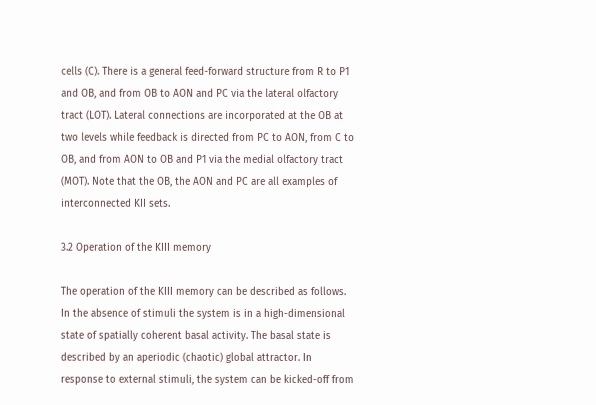cells (C). There is a general feed-forward structure from R to P1 and OB, and from OB to AON and PC via the lateral olfactory tract (LOT). Lateral connections are incorporated at the OB at two levels while feedback is directed from PC to AON, from C to OB, and from AON to OB and P1 via the medial olfactory tract (MOT). Note that the OB, the AON and PC are all examples of interconnected KII sets.

3.2 Operation of the KIII memory

The operation of the KIII memory can be described as follows. In the absence of stimuli the system is in a high-dimensional state of spatially coherent basal activity. The basal state is described by an aperiodic (chaotic) global attractor. In response to external stimuli, the system can be kicked-off from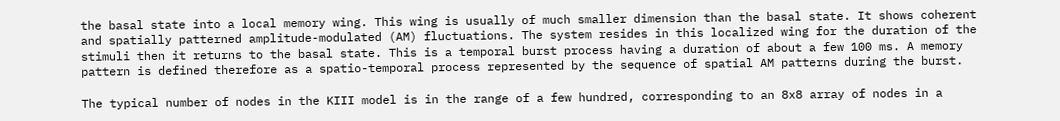the basal state into a local memory wing. This wing is usually of much smaller dimension than the basal state. It shows coherent and spatially patterned amplitude-modulated (AM) fluctuations. The system resides in this localized wing for the duration of the stimuli then it returns to the basal state. This is a temporal burst process having a duration of about a few 100 ms. A memory pattern is defined therefore as a spatio-temporal process represented by the sequence of spatial AM patterns during the burst.

The typical number of nodes in the KIII model is in the range of a few hundred, corresponding to an 8x8 array of nodes in a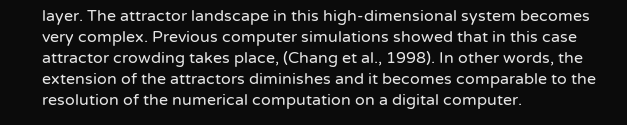layer. The attractor landscape in this high-dimensional system becomes very complex. Previous computer simulations showed that in this case attractor crowding takes place, (Chang et al., 1998). In other words, the extension of the attractors diminishes and it becomes comparable to the resolution of the numerical computation on a digital computer.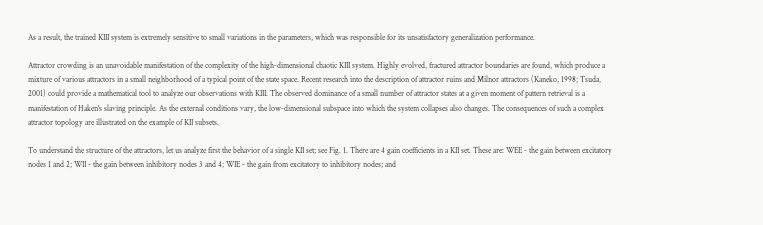As a result, the trained KIII system is extremely sensitive to small variations in the parameters, which was responsible for its unsatisfactory generalization performance.

Attractor crowding is an unavoidable manifestation of the complexity of the high-dimensional chaotic KIII system. Highly evolved, fractured attractor boundaries are found, which produce a mixture of various attractors in a small neighborhood of a typical point of the state space. Recent research into the description of attractor ruins and Milnor attractors (Kaneko, 1998; Tsuda, 2001) could provide a mathematical tool to analyze our observations with KIII. The observed dominance of a small number of attractor states at a given moment of pattern retrieval is a manifestation of Haken's slaving principle. As the external conditions vary, the low-dimensional subspace into which the system collapses also changes. The consequences of such a complex attractor topology are illustrated on the example of KII subsets.

To understand the structure of the attractors, let us analyze first the behavior of a single KII set; see Fig. 1. There are 4 gain coefficients in a KII set. These are: WEE - the gain between excitatory nodes 1 and 2; WII - the gain between inhibitory nodes 3 and 4; WIE - the gain from excitatory to inhibitory nodes; and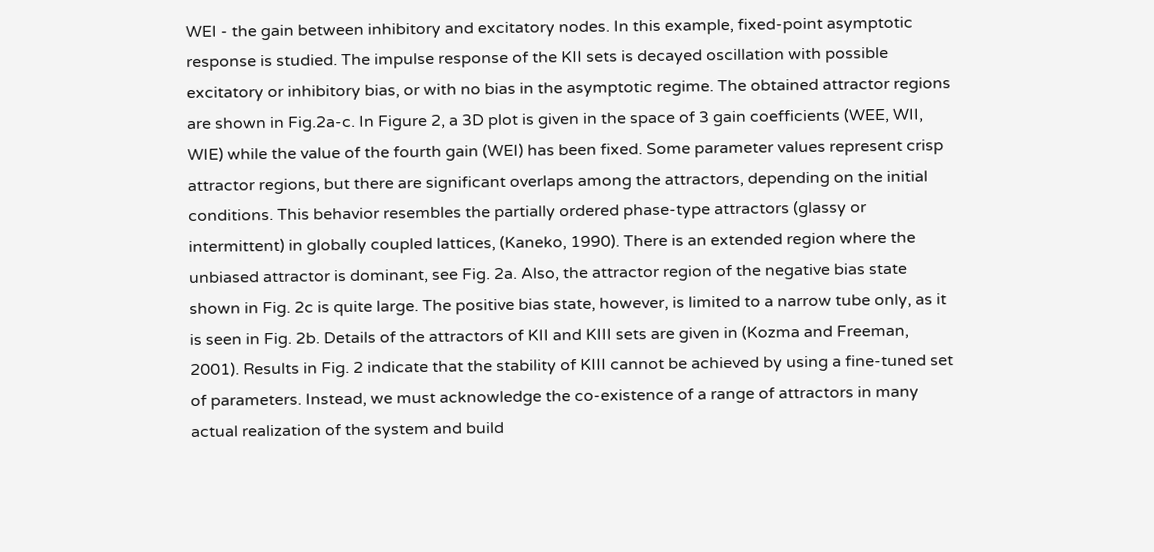WEI - the gain between inhibitory and excitatory nodes. In this example, fixed-point asymptotic response is studied. The impulse response of the KII sets is decayed oscillation with possible excitatory or inhibitory bias, or with no bias in the asymptotic regime. The obtained attractor regions are shown in Fig.2a-c. In Figure 2, a 3D plot is given in the space of 3 gain coefficients (WEE, WII, WIE) while the value of the fourth gain (WEI) has been fixed. Some parameter values represent crisp attractor regions, but there are significant overlaps among the attractors, depending on the initial conditions. This behavior resembles the partially ordered phase-type attractors (glassy or intermittent) in globally coupled lattices, (Kaneko, 1990). There is an extended region where the unbiased attractor is dominant, see Fig. 2a. Also, the attractor region of the negative bias state shown in Fig. 2c is quite large. The positive bias state, however, is limited to a narrow tube only, as it is seen in Fig. 2b. Details of the attractors of KII and KIII sets are given in (Kozma and Freeman, 2001). Results in Fig. 2 indicate that the stability of KIII cannot be achieved by using a fine-tuned set of parameters. Instead, we must acknowledge the co-existence of a range of attractors in many actual realization of the system and build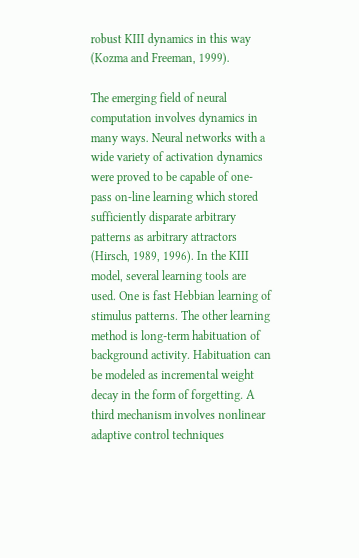robust KIII dynamics in this way (Kozma and Freeman, 1999).

The emerging field of neural computation involves dynamics in many ways. Neural networks with a wide variety of activation dynamics were proved to be capable of one-pass on-line learning which stored sufficiently disparate arbitrary patterns as arbitrary attractors (Hirsch, 1989, 1996). In the KIII model, several learning tools are used. One is fast Hebbian learning of stimulus patterns. The other learning method is long-term habituation of background activity. Habituation can be modeled as incremental weight decay in the form of forgetting. A third mechanism involves nonlinear adaptive control techniques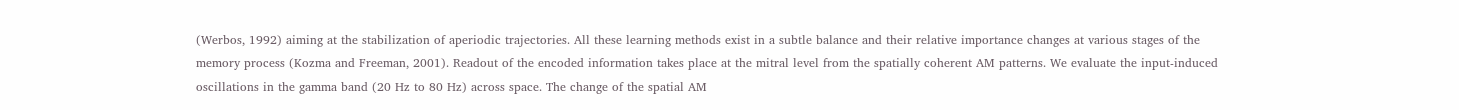(Werbos, 1992) aiming at the stabilization of aperiodic trajectories. All these learning methods exist in a subtle balance and their relative importance changes at various stages of the memory process (Kozma and Freeman, 2001). Readout of the encoded information takes place at the mitral level from the spatially coherent AM patterns. We evaluate the input-induced oscillations in the gamma band (20 Hz to 80 Hz) across space. The change of the spatial AM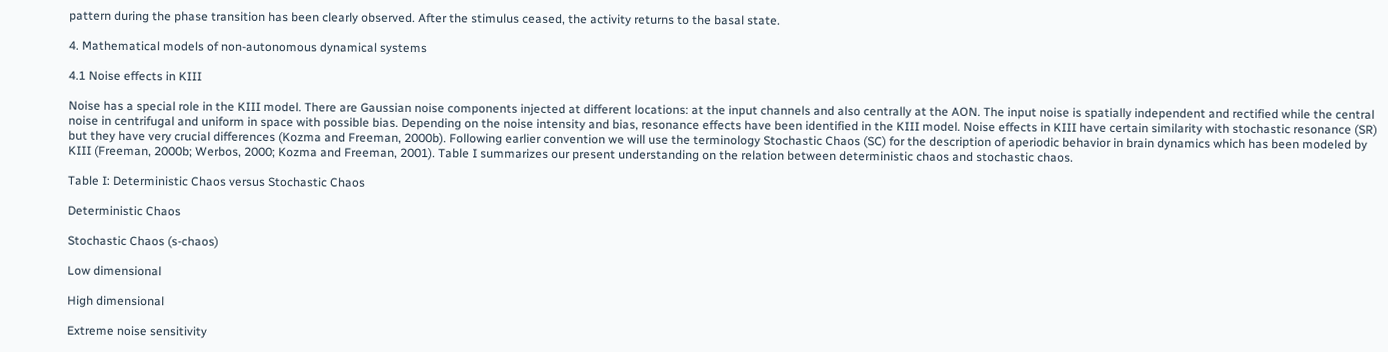pattern during the phase transition has been clearly observed. After the stimulus ceased, the activity returns to the basal state.

4. Mathematical models of non-autonomous dynamical systems

4.1 Noise effects in KIII

Noise has a special role in the KIII model. There are Gaussian noise components injected at different locations: at the input channels and also centrally at the AON. The input noise is spatially independent and rectified while the central noise in centrifugal and uniform in space with possible bias. Depending on the noise intensity and bias, resonance effects have been identified in the KIII model. Noise effects in KIII have certain similarity with stochastic resonance (SR) but they have very crucial differences (Kozma and Freeman, 2000b). Following earlier convention we will use the terminology Stochastic Chaos (SC) for the description of aperiodic behavior in brain dynamics which has been modeled by KIII (Freeman, 2000b; Werbos, 2000; Kozma and Freeman, 2001). Table I summarizes our present understanding on the relation between deterministic chaos and stochastic chaos.

Table I: Deterministic Chaos versus Stochastic Chaos

Deterministic Chaos

Stochastic Chaos (s-chaos)

Low dimensional

High dimensional

Extreme noise sensitivity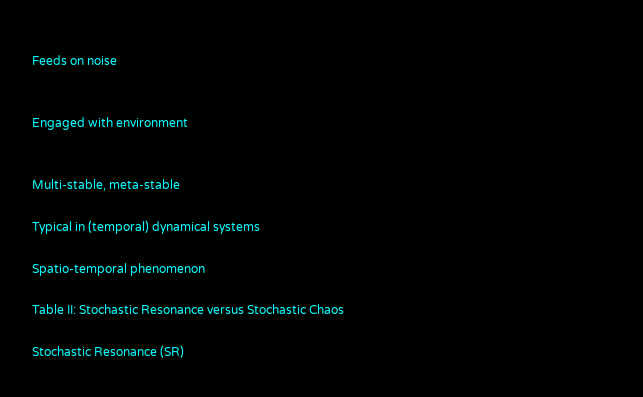Feeds on noise


Engaged with environment


Multi-stable, meta-stable

Typical in (temporal) dynamical systems

Spatio-temporal phenomenon

Table II: Stochastic Resonance versus Stochastic Chaos

Stochastic Resonance (SR)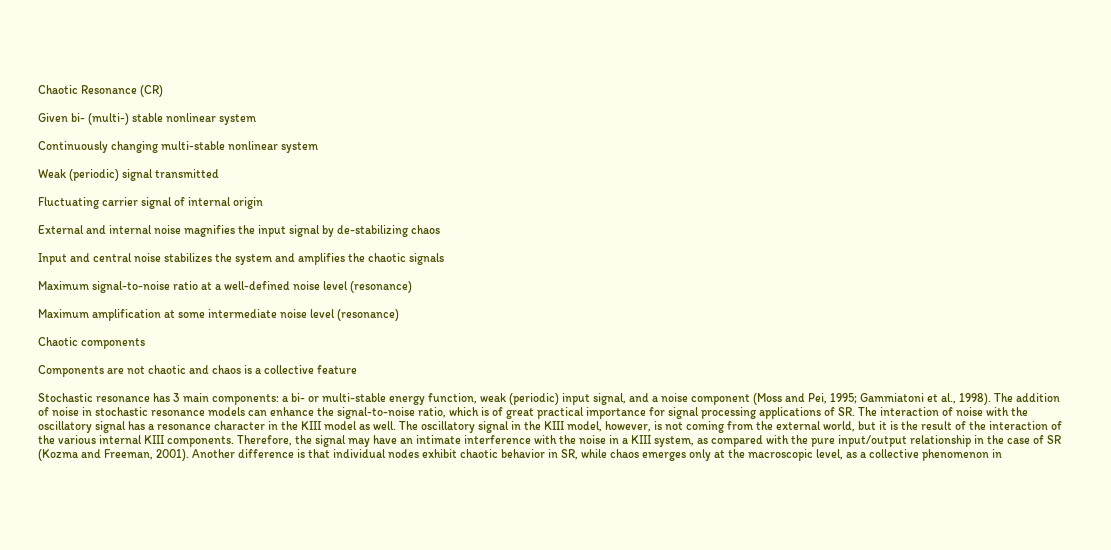Chaotic Resonance (CR)

Given bi- (multi-) stable nonlinear system

Continuously changing multi-stable nonlinear system

Weak (periodic) signal transmitted

Fluctuating carrier signal of internal origin

External and internal noise magnifies the input signal by de-stabilizing chaos

Input and central noise stabilizes the system and amplifies the chaotic signals

Maximum signal-to-noise ratio at a well-defined noise level (resonance)

Maximum amplification at some intermediate noise level (resonance)

Chaotic components

Components are not chaotic and chaos is a collective feature

Stochastic resonance has 3 main components: a bi- or multi-stable energy function, weak (periodic) input signal, and a noise component (Moss and Pei, 1995; Gammiatoni et al., 1998). The addition of noise in stochastic resonance models can enhance the signal-to-noise ratio, which is of great practical importance for signal processing applications of SR. The interaction of noise with the oscillatory signal has a resonance character in the KIII model as well. The oscillatory signal in the KIII model, however, is not coming from the external world, but it is the result of the interaction of the various internal KIII components. Therefore, the signal may have an intimate interference with the noise in a KIII system, as compared with the pure input/output relationship in the case of SR (Kozma and Freeman, 2001). Another difference is that individual nodes exhibit chaotic behavior in SR, while chaos emerges only at the macroscopic level, as a collective phenomenon in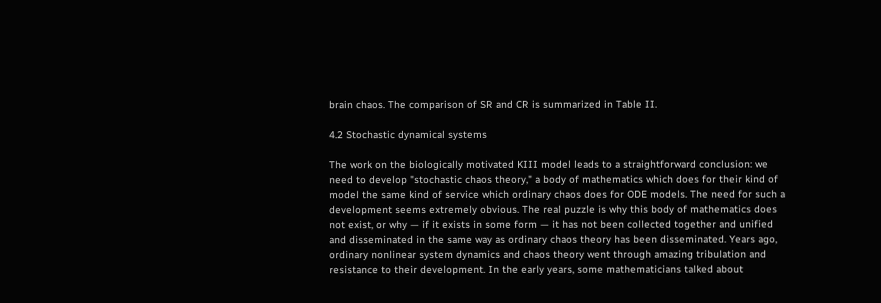brain chaos. The comparison of SR and CR is summarized in Table II.

4.2 Stochastic dynamical systems

The work on the biologically motivated KIII model leads to a straightforward conclusion: we need to develop "stochastic chaos theory," a body of mathematics which does for their kind of model the same kind of service which ordinary chaos does for ODE models. The need for such a development seems extremely obvious. The real puzzle is why this body of mathematics does not exist, or why — if it exists in some form — it has not been collected together and unified and disseminated in the same way as ordinary chaos theory has been disseminated. Years ago, ordinary nonlinear system dynamics and chaos theory went through amazing tribulation and resistance to their development. In the early years, some mathematicians talked about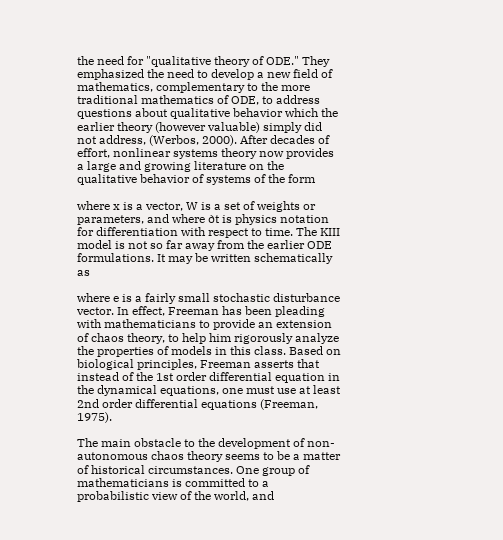the need for "qualitative theory of ODE." They emphasized the need to develop a new field of mathematics, complementary to the more traditional mathematics of ODE, to address questions about qualitative behavior which the earlier theory (however valuable) simply did not address, (Werbos, 2000). After decades of effort, nonlinear systems theory now provides a large and growing literature on the qualitative behavior of systems of the form

where x is a vector, W is a set of weights or parameters, and where ∂t is physics notation for differentiation with respect to time. The KIII model is not so far away from the earlier ODE formulations. It may be written schematically as

where e is a fairly small stochastic disturbance vector. In effect, Freeman has been pleading with mathematicians to provide an extension of chaos theory, to help him rigorously analyze the properties of models in this class. Based on biological principles, Freeman asserts that instead of the 1st order differential equation in the dynamical equations, one must use at least 2nd order differential equations (Freeman, 1975).

The main obstacle to the development of non-autonomous chaos theory seems to be a matter of historical circumstances. One group of mathematicians is committed to a probabilistic view of the world, and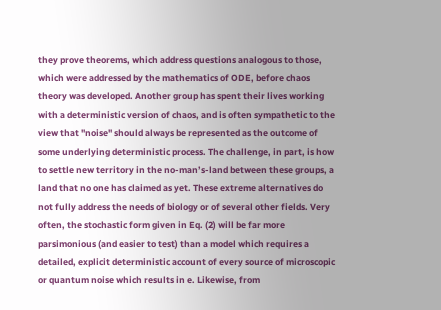they prove theorems, which address questions analogous to those, which were addressed by the mathematics of ODE, before chaos theory was developed. Another group has spent their lives working with a deterministic version of chaos, and is often sympathetic to the view that "noise" should always be represented as the outcome of some underlying deterministic process. The challenge, in part, is how to settle new territory in the no-man’s-land between these groups, a land that no one has claimed as yet. These extreme alternatives do not fully address the needs of biology or of several other fields. Very often, the stochastic form given in Eq. (2) will be far more parsimonious (and easier to test) than a model which requires a detailed, explicit deterministic account of every source of microscopic or quantum noise which results in e. Likewise, from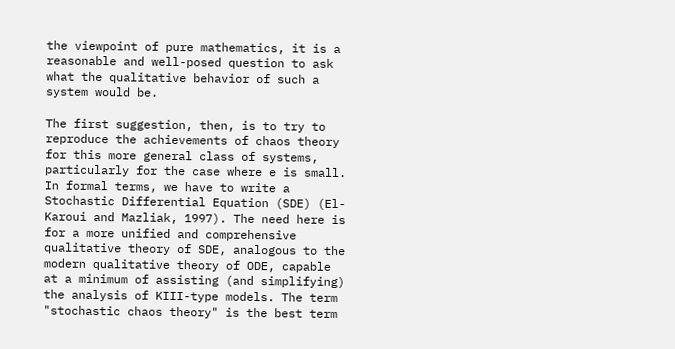the viewpoint of pure mathematics, it is a reasonable and well-posed question to ask what the qualitative behavior of such a system would be.

The first suggestion, then, is to try to reproduce the achievements of chaos theory for this more general class of systems, particularly for the case where e is small. In formal terms, we have to write a Stochastic Differential Equation (SDE) (El-Karoui and Mazliak, 1997). The need here is for a more unified and comprehensive qualitative theory of SDE, analogous to the modern qualitative theory of ODE, capable at a minimum of assisting (and simplifying) the analysis of KIII-type models. The term "stochastic chaos theory" is the best term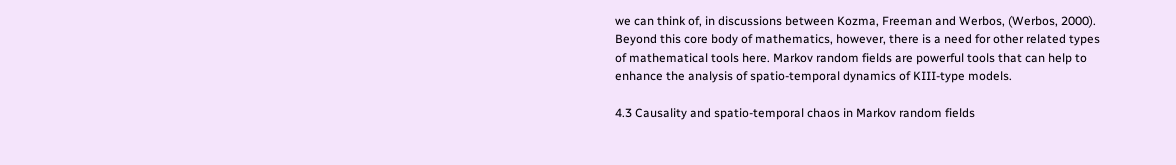we can think of, in discussions between Kozma, Freeman and Werbos, (Werbos, 2000). Beyond this core body of mathematics, however, there is a need for other related types of mathematical tools here. Markov random fields are powerful tools that can help to enhance the analysis of spatio-temporal dynamics of KIII-type models.

4.3 Causality and spatio-temporal chaos in Markov random fields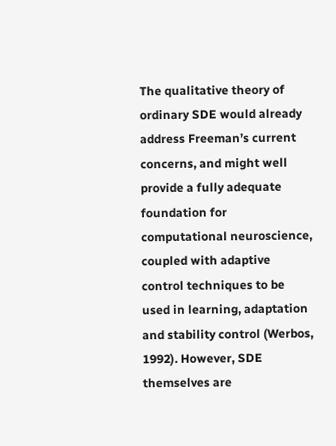The qualitative theory of ordinary SDE would already address Freeman’s current concerns, and might well provide a fully adequate foundation for computational neuroscience, coupled with adaptive control techniques to be used in learning, adaptation and stability control (Werbos, 1992). However, SDE themselves are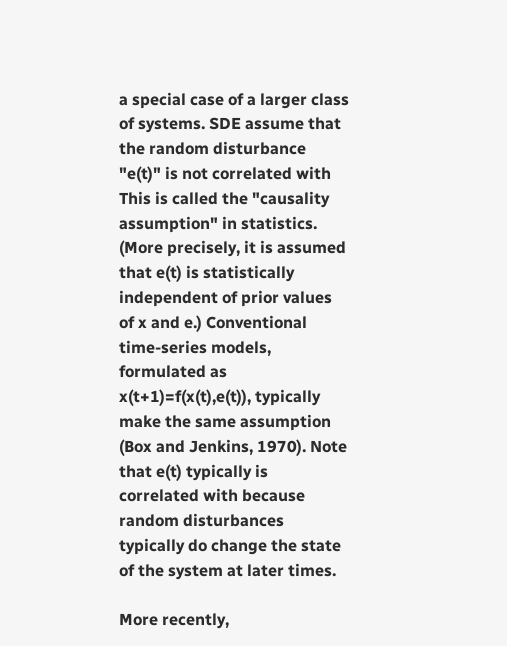a special case of a larger class of systems. SDE assume that the random disturbance "e(t)" is not correlated with This is called the "causality assumption" in statistics. (More precisely, it is assumed that e(t) is statistically independent of prior values of x and e.) Conventional time-series models, formulated as x(t+1)=f(x(t),e(t)), typically make the same assumption (Box and Jenkins, 1970). Note that e(t) typically is correlated with because random disturbances typically do change the state of the system at later times.

More recently,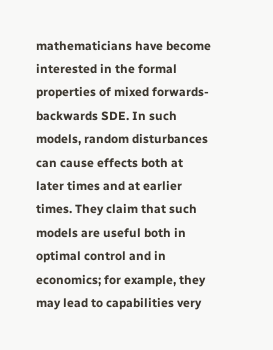mathematicians have become interested in the formal properties of mixed forwards-backwards SDE. In such models, random disturbances can cause effects both at later times and at earlier times. They claim that such models are useful both in optimal control and in economics; for example, they may lead to capabilities very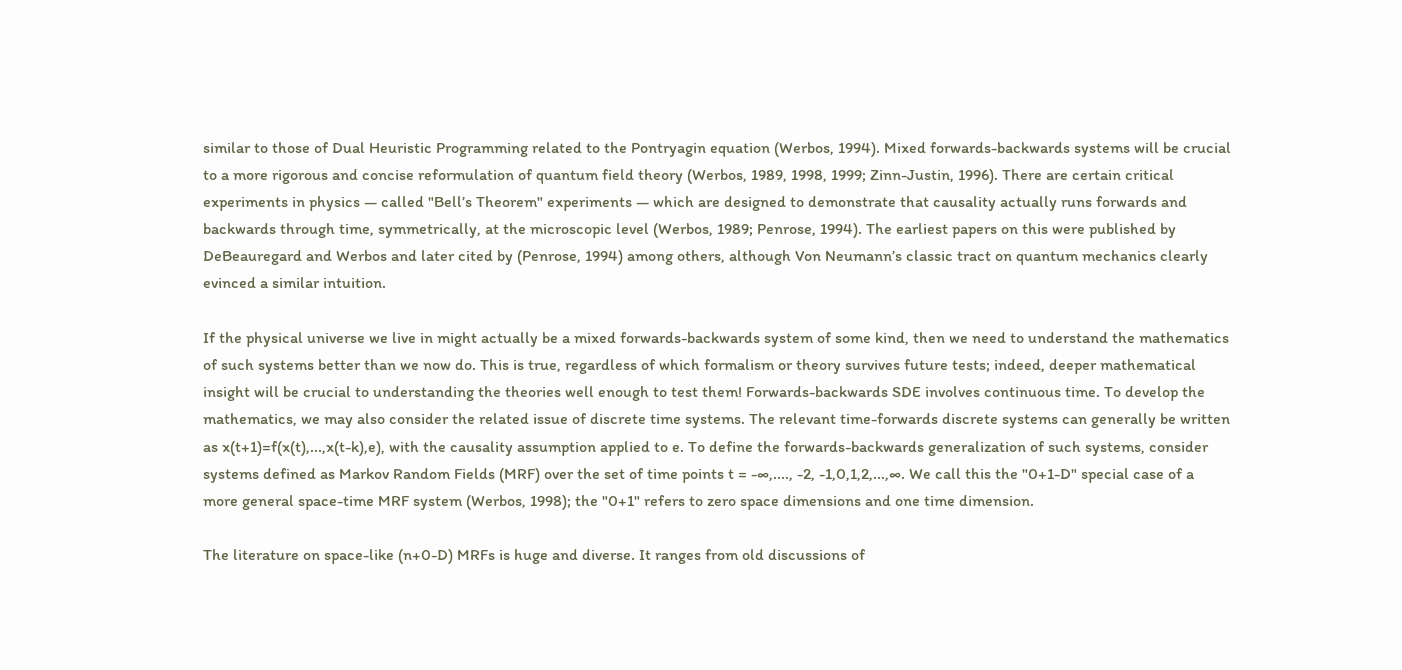similar to those of Dual Heuristic Programming related to the Pontryagin equation (Werbos, 1994). Mixed forwards-backwards systems will be crucial to a more rigorous and concise reformulation of quantum field theory (Werbos, 1989, 1998, 1999; Zinn-Justin, 1996). There are certain critical experiments in physics — called "Bell’s Theorem" experiments — which are designed to demonstrate that causality actually runs forwards and backwards through time, symmetrically, at the microscopic level (Werbos, 1989; Penrose, 1994). The earliest papers on this were published by DeBeauregard and Werbos and later cited by (Penrose, 1994) among others, although Von Neumann’s classic tract on quantum mechanics clearly evinced a similar intuition.

If the physical universe we live in might actually be a mixed forwards-backwards system of some kind, then we need to understand the mathematics of such systems better than we now do. This is true, regardless of which formalism or theory survives future tests; indeed, deeper mathematical insight will be crucial to understanding the theories well enough to test them! Forwards-backwards SDE involves continuous time. To develop the mathematics, we may also consider the related issue of discrete time systems. The relevant time-forwards discrete systems can generally be written as x(t+1)=f(x(t),...,x(t-k),e), with the causality assumption applied to e. To define the forwards-backwards generalization of such systems, consider systems defined as Markov Random Fields (MRF) over the set of time points t = -∞,...., -2, -1,0,1,2,...,∞. We call this the "0+1-D" special case of a more general space-time MRF system (Werbos, 1998); the "0+1" refers to zero space dimensions and one time dimension.

The literature on space-like (n+0-D) MRFs is huge and diverse. It ranges from old discussions of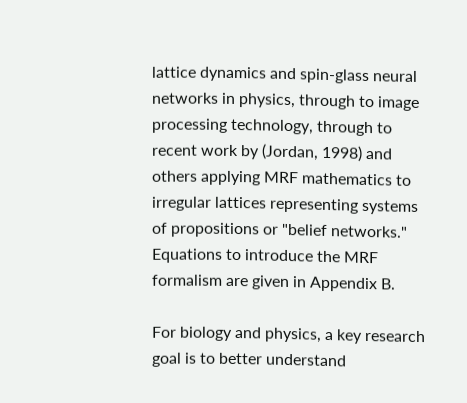lattice dynamics and spin-glass neural networks in physics, through to image processing technology, through to recent work by (Jordan, 1998) and others applying MRF mathematics to irregular lattices representing systems of propositions or "belief networks." Equations to introduce the MRF formalism are given in Appendix B.

For biology and physics, a key research goal is to better understand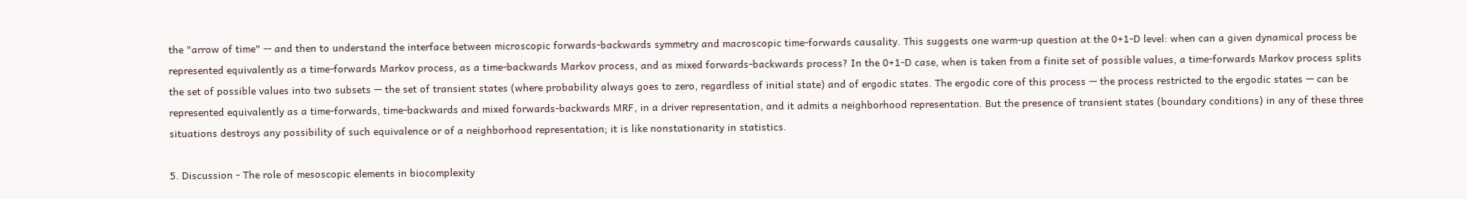the "arrow of time" -- and then to understand the interface between microscopic forwards-backwards symmetry and macroscopic time-forwards causality. This suggests one warm-up question at the 0+1-D level: when can a given dynamical process be represented equivalently as a time-forwards Markov process, as a time-backwards Markov process, and as mixed forwards-backwards process? In the 0+1-D case, when is taken from a finite set of possible values, a time-forwards Markov process splits the set of possible values into two subsets — the set of transient states (where probability always goes to zero, regardless of initial state) and of ergodic states. The ergodic core of this process — the process restricted to the ergodic states — can be represented equivalently as a time-forwards, time-backwards and mixed forwards-backwards MRF, in a driver representation, and it admits a neighborhood representation. But the presence of transient states (boundary conditions) in any of these three situations destroys any possibility of such equivalence or of a neighborhood representation; it is like nonstationarity in statistics.

5. Discussion - The role of mesoscopic elements in biocomplexity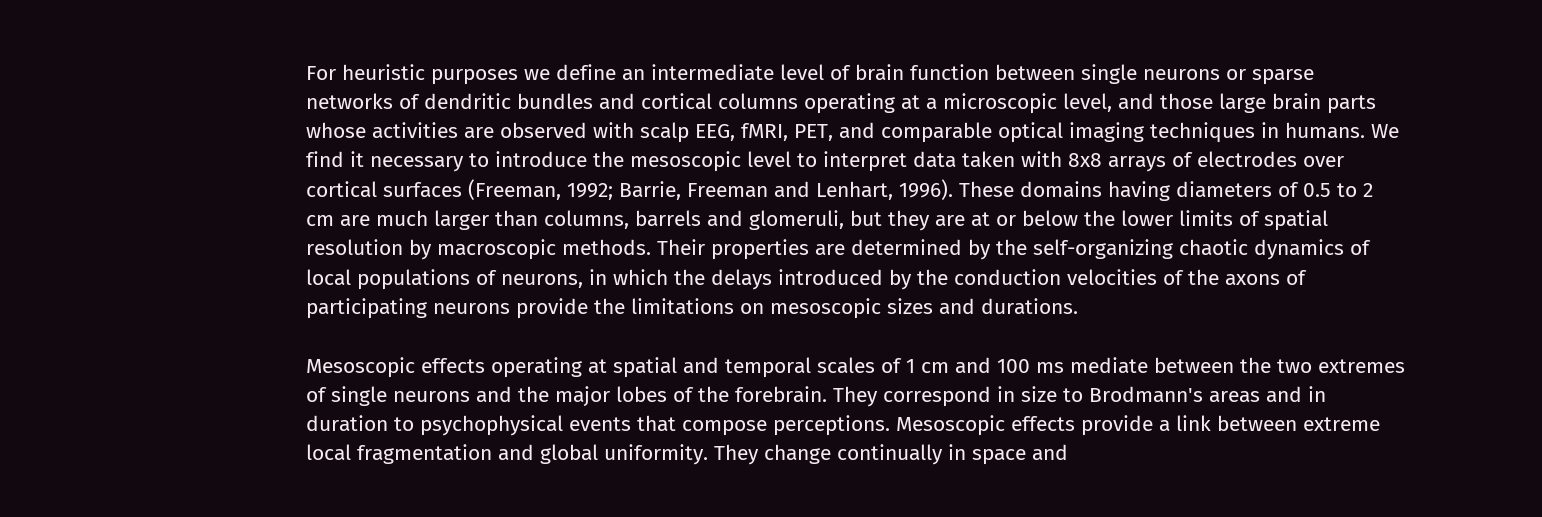For heuristic purposes we define an intermediate level of brain function between single neurons or sparse networks of dendritic bundles and cortical columns operating at a microscopic level, and those large brain parts whose activities are observed with scalp EEG, fMRI, PET, and comparable optical imaging techniques in humans. We find it necessary to introduce the mesoscopic level to interpret data taken with 8x8 arrays of electrodes over cortical surfaces (Freeman, 1992; Barrie, Freeman and Lenhart, 1996). These domains having diameters of 0.5 to 2 cm are much larger than columns, barrels and glomeruli, but they are at or below the lower limits of spatial resolution by macroscopic methods. Their properties are determined by the self-organizing chaotic dynamics of local populations of neurons, in which the delays introduced by the conduction velocities of the axons of participating neurons provide the limitations on mesoscopic sizes and durations.

Mesoscopic effects operating at spatial and temporal scales of 1 cm and 100 ms mediate between the two extremes of single neurons and the major lobes of the forebrain. They correspond in size to Brodmann's areas and in duration to psychophysical events that compose perceptions. Mesoscopic effects provide a link between extreme local fragmentation and global uniformity. They change continually in space and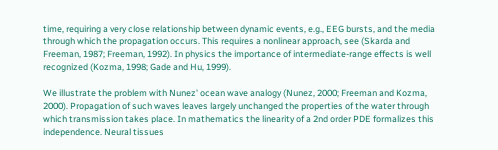time, requiring a very close relationship between dynamic events, e.g., EEG bursts, and the media through which the propagation occurs. This requires a nonlinear approach, see (Skarda and Freeman, 1987; Freeman, 1992). In physics the importance of intermediate-range effects is well recognized (Kozma, 1998; Gade and Hu, 1999).

We illustrate the problem with Nunez' ocean wave analogy (Nunez, 2000; Freeman and Kozma, 2000). Propagation of such waves leaves largely unchanged the properties of the water through which transmission takes place. In mathematics the linearity of a 2nd order PDE formalizes this independence. Neural tissues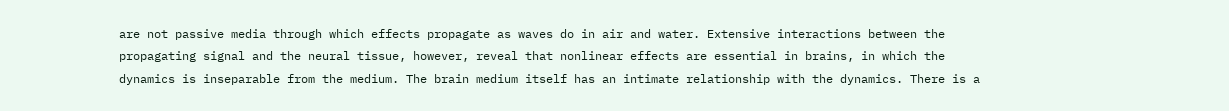are not passive media through which effects propagate as waves do in air and water. Extensive interactions between the propagating signal and the neural tissue, however, reveal that nonlinear effects are essential in brains, in which the dynamics is inseparable from the medium. The brain medium itself has an intimate relationship with the dynamics. There is a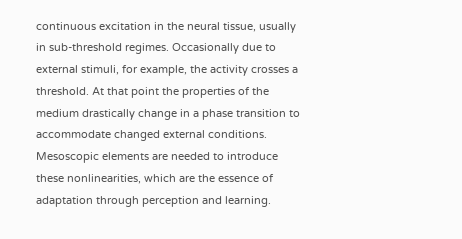continuous excitation in the neural tissue, usually in sub-threshold regimes. Occasionally due to external stimuli, for example, the activity crosses a threshold. At that point the properties of the medium drastically change in a phase transition to accommodate changed external conditions. Mesoscopic elements are needed to introduce these nonlinearities, which are the essence of adaptation through perception and learning.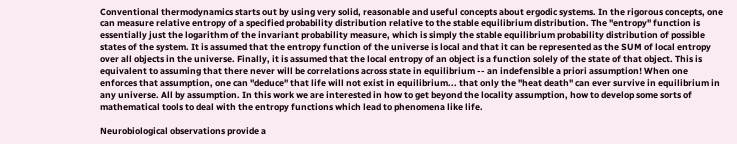Conventional thermodynamics starts out by using very solid, reasonable and useful concepts about ergodic systems. In the rigorous concepts, one can measure relative entropy of a specified probability distribution relative to the stable equilibrium distribution. The "entropy" function is essentially just the logarithm of the invariant probability measure, which is simply the stable equilibrium probability distribution of possible states of the system. It is assumed that the entropy function of the universe is local and that it can be represented as the SUM of local entropy over all objects in the universe. Finally, it is assumed that the local entropy of an object is a function solely of the state of that object. This is equivalent to assuming that there never will be correlations across state in equilibrium -- an indefensible a priori assumption! When one enforces that assumption, one can "deduce" that life will not exist in equilibrium... that only the "heat death" can ever survive in equilibrium in any universe. All by assumption. In this work we are interested in how to get beyond the locality assumption, how to develop some sorts of mathematical tools to deal with the entropy functions which lead to phenomena like life.

Neurobiological observations provide a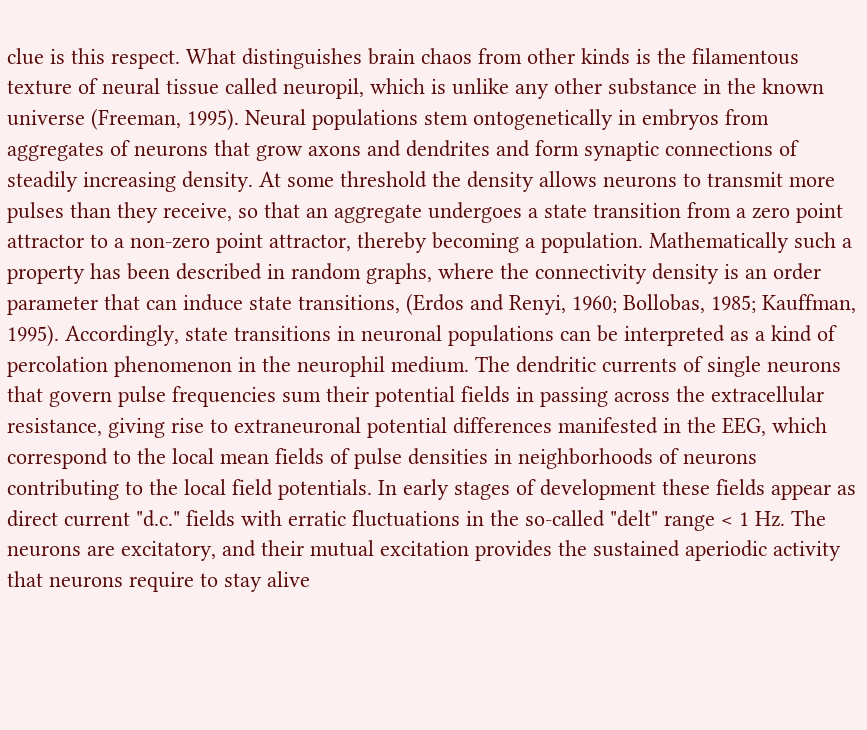clue is this respect. What distinguishes brain chaos from other kinds is the filamentous texture of neural tissue called neuropil, which is unlike any other substance in the known universe (Freeman, 1995). Neural populations stem ontogenetically in embryos from aggregates of neurons that grow axons and dendrites and form synaptic connections of steadily increasing density. At some threshold the density allows neurons to transmit more pulses than they receive, so that an aggregate undergoes a state transition from a zero point attractor to a non-zero point attractor, thereby becoming a population. Mathematically such a property has been described in random graphs, where the connectivity density is an order parameter that can induce state transitions, (Erdos and Renyi, 1960; Bollobas, 1985; Kauffman, 1995). Accordingly, state transitions in neuronal populations can be interpreted as a kind of percolation phenomenon in the neurophil medium. The dendritic currents of single neurons that govern pulse frequencies sum their potential fields in passing across the extracellular resistance, giving rise to extraneuronal potential differences manifested in the EEG, which correspond to the local mean fields of pulse densities in neighborhoods of neurons contributing to the local field potentials. In early stages of development these fields appear as direct current "d.c." fields with erratic fluctuations in the so-called "delt" range < 1 Hz. The neurons are excitatory, and their mutual excitation provides the sustained aperiodic activity that neurons require to stay alive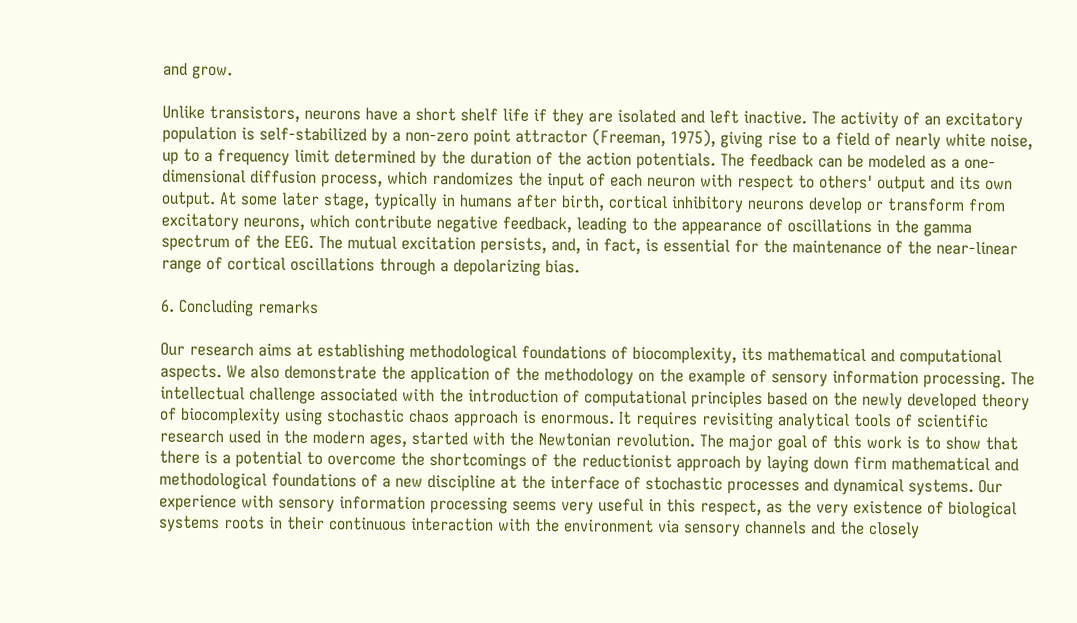and grow.

Unlike transistors, neurons have a short shelf life if they are isolated and left inactive. The activity of an excitatory population is self-stabilized by a non-zero point attractor (Freeman, 1975), giving rise to a field of nearly white noise, up to a frequency limit determined by the duration of the action potentials. The feedback can be modeled as a one-dimensional diffusion process, which randomizes the input of each neuron with respect to others' output and its own output. At some later stage, typically in humans after birth, cortical inhibitory neurons develop or transform from excitatory neurons, which contribute negative feedback, leading to the appearance of oscillations in the gamma spectrum of the EEG. The mutual excitation persists, and, in fact, is essential for the maintenance of the near-linear range of cortical oscillations through a depolarizing bias.

6. Concluding remarks

Our research aims at establishing methodological foundations of biocomplexity, its mathematical and computational aspects. We also demonstrate the application of the methodology on the example of sensory information processing. The intellectual challenge associated with the introduction of computational principles based on the newly developed theory of biocomplexity using stochastic chaos approach is enormous. It requires revisiting analytical tools of scientific research used in the modern ages, started with the Newtonian revolution. The major goal of this work is to show that there is a potential to overcome the shortcomings of the reductionist approach by laying down firm mathematical and methodological foundations of a new discipline at the interface of stochastic processes and dynamical systems. Our experience with sensory information processing seems very useful in this respect, as the very existence of biological systems roots in their continuous interaction with the environment via sensory channels and the closely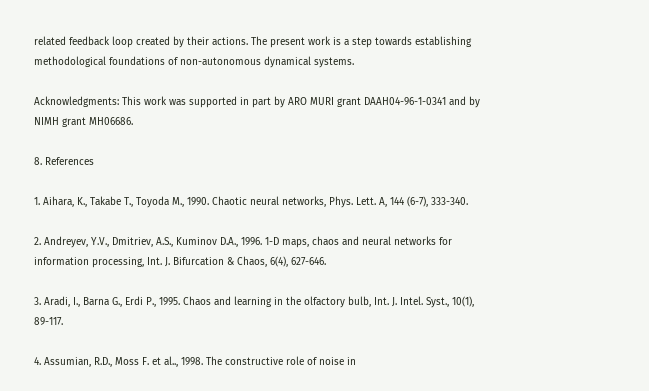related feedback loop created by their actions. The present work is a step towards establishing methodological foundations of non-autonomous dynamical systems.

Acknowledgments: This work was supported in part by ARO MURI grant DAAH04-96-1-0341 and by NIMH grant MH06686.

8. References

1. Aihara, K., Takabe T., Toyoda M., 1990. Chaotic neural networks, Phys. Lett. A, 144 (6-7), 333-340.

2. Andreyev, Y.V., Dmitriev, A.S., Kuminov D.A., 1996. 1-D maps, chaos and neural networks for information processing, Int. J. Bifurcation & Chaos, 6(4), 627-646.

3. Aradi, I., Barna G., Erdi P., 1995. Chaos and learning in the olfactory bulb, Int. J. Intel. Syst., 10(1), 89-117.

4. Assumian, R.D., Moss F. et al.., 1998. The constructive role of noise in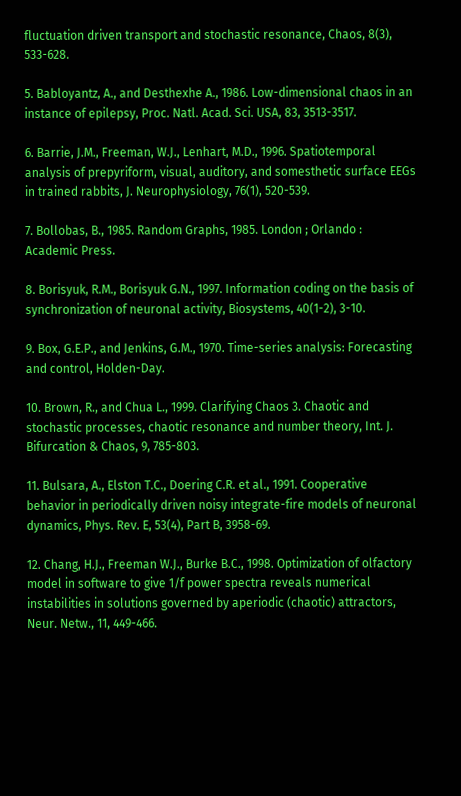fluctuation driven transport and stochastic resonance, Chaos, 8(3), 533-628.

5. Babloyantz, A., and Desthexhe A., 1986. Low-dimensional chaos in an instance of epilepsy, Proc. Natl. Acad. Sci. USA, 83, 3513-3517.

6. Barrie, J.M., Freeman, W.J., Lenhart, M.D., 1996. Spatiotemporal analysis of prepyriform, visual, auditory, and somesthetic surface EEGs in trained rabbits, J. Neurophysiology, 76(1), 520-539.

7. Bollobas, B., 1985. Random Graphs, 1985. London ; Orlando : Academic Press.

8. Borisyuk, R.M., Borisyuk G.N., 1997. Information coding on the basis of synchronization of neuronal activity, Biosystems, 40(1-2), 3-10.

9. Box, G.E.P., and Jenkins, G.M., 1970. Time-series analysis: Forecasting and control, Holden-Day.

10. Brown, R., and Chua L., 1999. Clarifying Chaos 3. Chaotic and stochastic processes, chaotic resonance and number theory, Int. J. Bifurcation & Chaos, 9, 785-803.

11. Bulsara, A., Elston T.C., Doering C.R. et al., 1991. Cooperative behavior in periodically driven noisy integrate-fire models of neuronal dynamics, Phys. Rev. E, 53(4), Part B, 3958-69.

12. Chang, H.J., Freeman W.J., Burke B.C., 1998. Optimization of olfactory model in software to give 1/f power spectra reveals numerical instabilities in solutions governed by aperiodic (chaotic) attractors, Neur. Netw., 11, 449-466.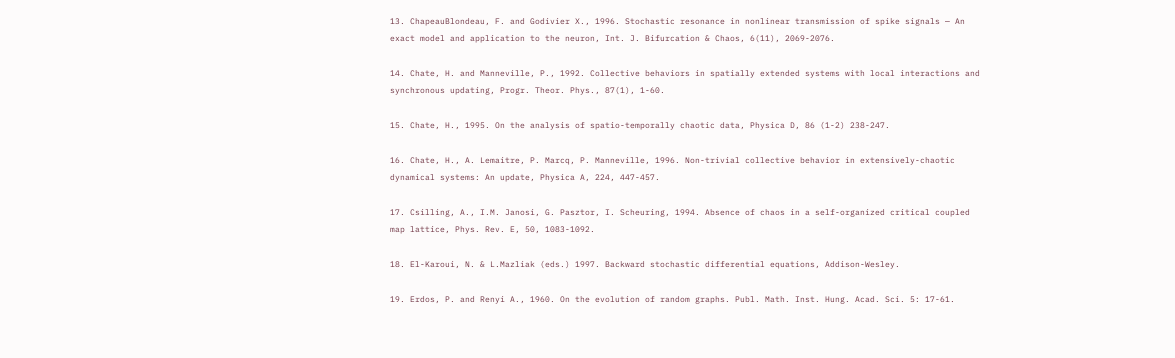13. ChapeauBlondeau, F. and Godivier X., 1996. Stochastic resonance in nonlinear transmission of spike signals — An exact model and application to the neuron, Int. J. Bifurcation & Chaos, 6(11), 2069-2076.

14. Chate, H. and Manneville, P., 1992. Collective behaviors in spatially extended systems with local interactions and synchronous updating, Progr. Theor. Phys., 87(1), 1-60.

15. Chate, H., 1995. On the analysis of spatio-temporally chaotic data, Physica D, 86 (1-2) 238-247.

16. Chate, H., A. Lemaitre, P. Marcq, P. Manneville, 1996. Non-trivial collective behavior in extensively-chaotic dynamical systems: An update, Physica A, 224, 447-457.

17. Csilling, A., I.M. Janosi, G. Pasztor, I. Scheuring, 1994. Absence of chaos in a self-organized critical coupled map lattice, Phys. Rev. E, 50, 1083-1092.

18. El-Karoui, N. & L.Mazliak (eds.) 1997. Backward stochastic differential equations, Addison-Wesley.

19. Erdos, P. and Renyi A., 1960. On the evolution of random graphs. Publ. Math. Inst. Hung. Acad. Sci. 5: 17-61.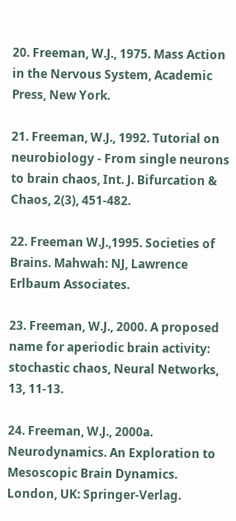20. Freeman, W.J., 1975. Mass Action in the Nervous System, Academic Press, New York.

21. Freeman, W.J., 1992. Tutorial on neurobiology - From single neurons to brain chaos, Int. J. Bifurcation & Chaos, 2(3), 451-482.

22. Freeman W.J.,1995. Societies of Brains. Mahwah: NJ, Lawrence Erlbaum Associates.

23. Freeman, W.J., 2000. A proposed name for aperiodic brain activity: stochastic chaos, Neural Networks, 13, 11-13.

24. Freeman, W.J., 2000a. Neurodynamics. An Exploration to Mesoscopic Brain Dynamics. London, UK: Springer-Verlag.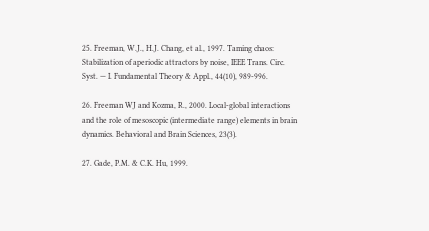25. Freeman, W.J., H.J. Chang, et al., 1997. Taming chaos: Stabilization of aperiodic attractors by noise, IEEE Trans. Circ. Syst. — I. Fundamental Theory & Appl., 44(10), 989-996.

26. Freeman WJ and Kozma, R., 2000. Local-global interactions and the role of mesoscopic (intermediate range) elements in brain dynamics. Behavioral and Brain Sciences, 23(3).

27. Gade, P.M. & C.K. Hu, 1999.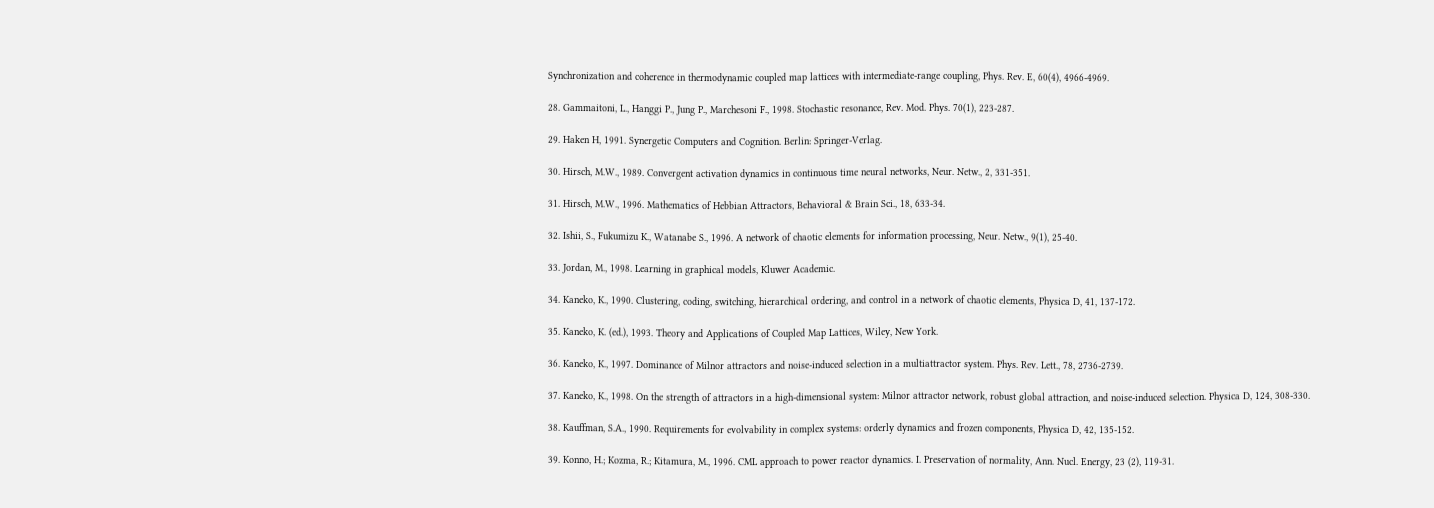Synchronization and coherence in thermodynamic coupled map lattices with intermediate-range coupling, Phys. Rev. E, 60(4), 4966-4969.

28. Gammaitoni, L., Hanggi P., Jung P., Marchesoni F., 1998. Stochastic resonance, Rev. Mod. Phys. 70(1), 223-287.

29. Haken H, 1991. Synergetic Computers and Cognition. Berlin: Springer-Verlag.

30. Hirsch, M.W., 1989. Convergent activation dynamics in continuous time neural networks, Neur. Netw., 2, 331-351.

31. Hirsch, M.W., 1996. Mathematics of Hebbian Attractors, Behavioral & Brain Sci., 18, 633-34.

32. Ishii, S., Fukumizu K., Watanabe S., 1996. A network of chaotic elements for information processing, Neur. Netw., 9(1), 25-40.

33. Jordan, M., 1998. Learning in graphical models, Kluwer Academic.

34. Kaneko, K., 1990. Clustering, coding, switching, hierarchical ordering, and control in a network of chaotic elements, Physica D, 41, 137-172.

35. Kaneko, K. (ed.), 1993. Theory and Applications of Coupled Map Lattices, Wiley, New York.

36. Kaneko, K., 1997. Dominance of Milnor attractors and noise-induced selection in a multiattractor system. Phys. Rev. Lett., 78, 2736-2739.

37. Kaneko, K., 1998. On the strength of attractors in a high-dimensional system: Milnor attractor network, robust global attraction, and noise-induced selection. Physica D, 124, 308-330.

38. Kauffman, S.A., 1990. Requirements for evolvability in complex systems: orderly dynamics and frozen components, Physica D, 42, 135-152.

39. Konno, H.; Kozma, R.; Kitamura, M., 1996. CML approach to power reactor dynamics. I. Preservation of normality, Ann. Nucl. Energy, 23 (2), 119-31.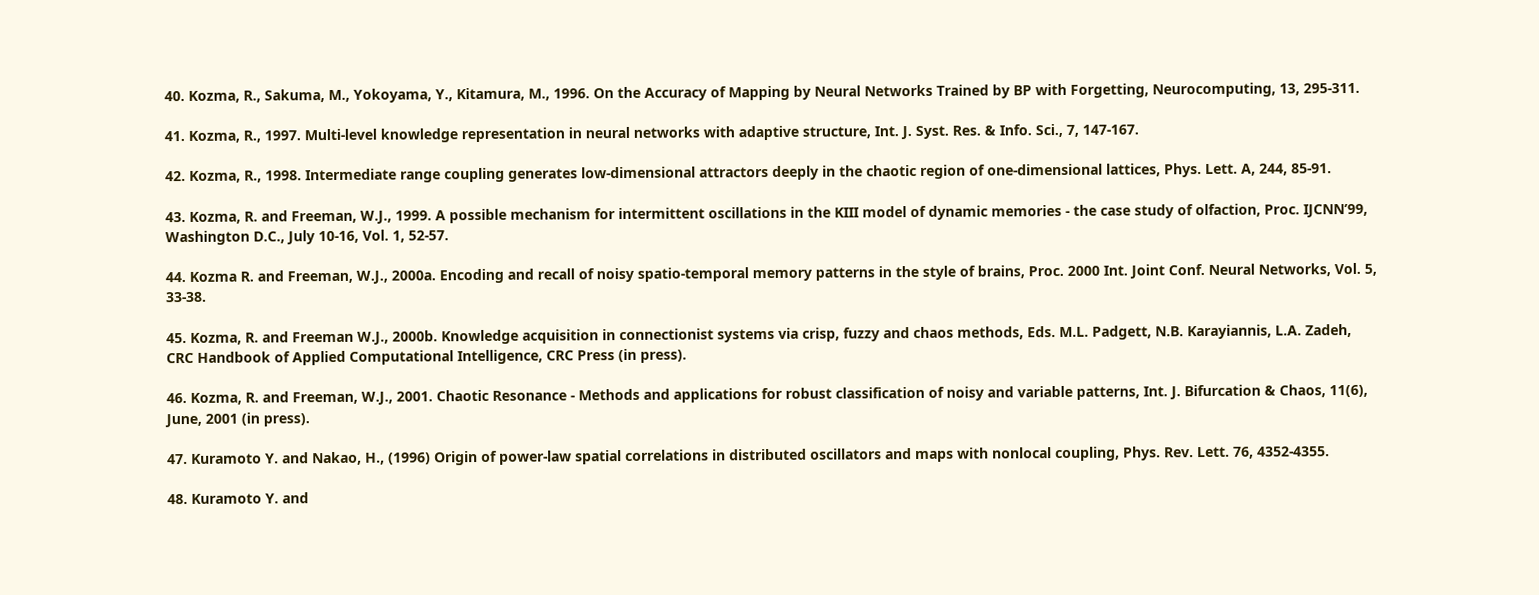40. Kozma, R., Sakuma, M., Yokoyama, Y., Kitamura, M., 1996. On the Accuracy of Mapping by Neural Networks Trained by BP with Forgetting, Neurocomputing, 13, 295-311.

41. Kozma, R., 1997. Multi-level knowledge representation in neural networks with adaptive structure, Int. J. Syst. Res. & Info. Sci., 7, 147-167.

42. Kozma, R., 1998. Intermediate range coupling generates low-dimensional attractors deeply in the chaotic region of one-dimensional lattices, Phys. Lett. A, 244, 85-91.

43. Kozma, R. and Freeman, W.J., 1999. A possible mechanism for intermittent oscillations in the KIII model of dynamic memories - the case study of olfaction, Proc. IJCNN’99, Washington D.C., July 10-16, Vol. 1, 52-57.

44. Kozma R. and Freeman, W.J., 2000a. Encoding and recall of noisy spatio-temporal memory patterns in the style of brains, Proc. 2000 Int. Joint Conf. Neural Networks, Vol. 5, 33-38.

45. Kozma, R. and Freeman W.J., 2000b. Knowledge acquisition in connectionist systems via crisp, fuzzy and chaos methods, Eds. M.L. Padgett, N.B. Karayiannis, L.A. Zadeh, CRC Handbook of Applied Computational Intelligence, CRC Press (in press).

46. Kozma, R. and Freeman, W.J., 2001. Chaotic Resonance - Methods and applications for robust classification of noisy and variable patterns, Int. J. Bifurcation & Chaos, 11(6), June, 2001 (in press).

47. Kuramoto Y. and Nakao, H., (1996) Origin of power-law spatial correlations in distributed oscillators and maps with nonlocal coupling, Phys. Rev. Lett. 76, 4352-4355.

48. Kuramoto Y. and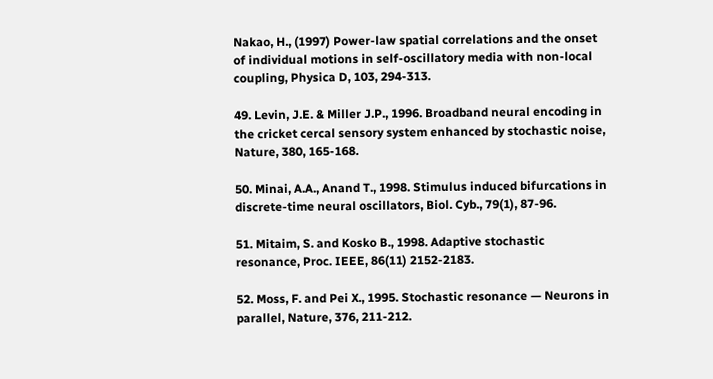Nakao, H., (1997) Power-law spatial correlations and the onset of individual motions in self-oscillatory media with non-local coupling, Physica D, 103, 294-313.

49. Levin, J.E. & Miller J.P., 1996. Broadband neural encoding in the cricket cercal sensory system enhanced by stochastic noise, Nature, 380, 165-168.

50. Minai, A.A., Anand T., 1998. Stimulus induced bifurcations in discrete-time neural oscillators, Biol. Cyb., 79(1), 87-96.

51. Mitaim, S. and Kosko B., 1998. Adaptive stochastic resonance, Proc. IEEE, 86(11) 2152-2183.

52. Moss, F. and Pei X., 1995. Stochastic resonance — Neurons in parallel, Nature, 376, 211-212.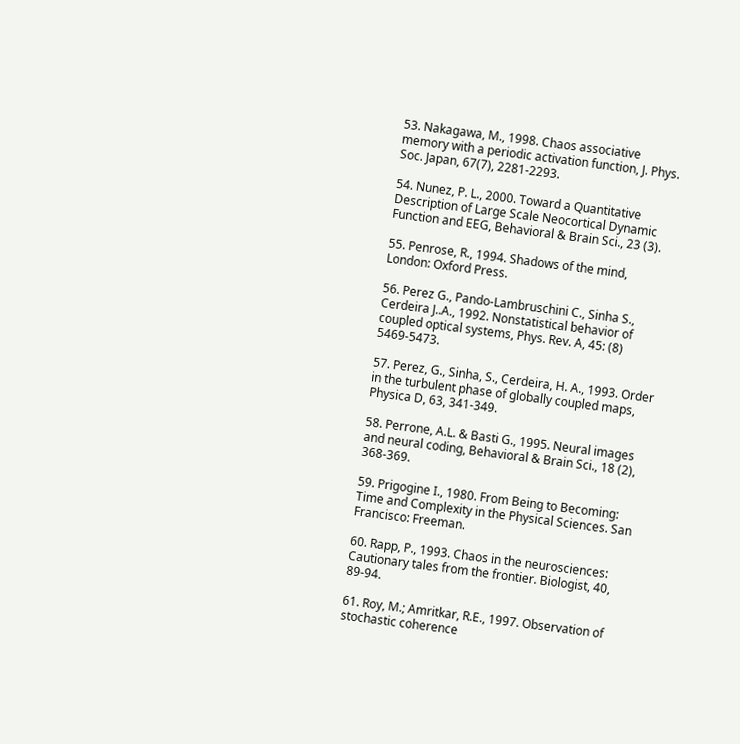53. Nakagawa, M., 1998. Chaos associative memory with a periodic activation function, J. Phys. Soc. Japan, 67(7), 2281-2293.

54. Nunez, P. L., 2000. Toward a Quantitative Description of Large Scale Neocortical Dynamic Function and EEG, Behavioral & Brain Sci., 23 (3).

55. Penrose, R., 1994. Shadows of the mind, London: Oxford Press.

56. Perez G., Pando-Lambruschini C., Sinha S., Cerdeira J..A., 1992. Nonstatistical behavior of coupled optical systems, Phys. Rev. A, 45: (8) 5469-5473.

57. Perez, G., Sinha, S., Cerdeira, H. A., 1993. Order in the turbulent phase of globally coupled maps, Physica D, 63, 341-349.

58. Perrone, A.L. & Basti G., 1995. Neural images and neural coding, Behavioral & Brain Sci., 18 (2), 368-369.

59. Prigogine I., 1980. From Being to Becoming: Time and Complexity in the Physical Sciences. San Francisco: Freeman.

60. Rapp, P., 1993. Chaos in the neurosciences: Cautionary tales from the frontier. Biologist, 40, 89-94.

61. Roy, M.; Amritkar, R.E., 1997. Observation of stochastic coherence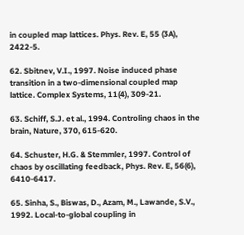in coupled map lattices. Phys. Rev. E, 55 (3A), 2422-5.

62. Sbitnev, V.I., 1997. Noise induced phase transition in a two-dimensional coupled map lattice. Complex Systems, 11(4), 309-21.

63. Schiff, S.J. et al., 1994. Controling chaos in the brain, Nature, 370, 615-620.

64. Schuster, H.G. & Stemmler, 1997. Control of chaos by oscillating feedback, Phys. Rev. E, 56(6), 6410-6417.

65. Sinha, S., Biswas, D., Azam, M., Lawande, S.V., 1992. Local-to-global coupling in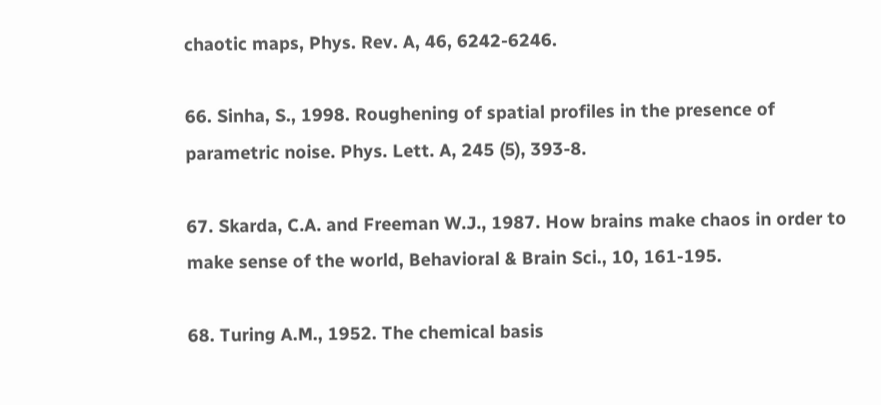chaotic maps, Phys. Rev. A, 46, 6242-6246.

66. Sinha, S., 1998. Roughening of spatial profiles in the presence of parametric noise. Phys. Lett. A, 245 (5), 393-8.

67. Skarda, C.A. and Freeman W.J., 1987. How brains make chaos in order to make sense of the world, Behavioral & Brain Sci., 10, 161-195.

68. Turing A.M., 1952. The chemical basis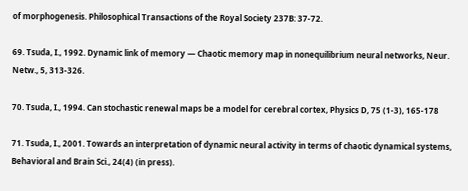of morphogenesis. Philosophical Transactions of the Royal Society 237B: 37-72.

69. Tsuda, I., 1992. Dynamic link of memory — Chaotic memory map in nonequilibrium neural networks, Neur. Netw., 5, 313-326.

70. Tsuda, I., 1994. Can stochastic renewal maps be a model for cerebral cortex, Physics D, 75 (1-3), 165-178

71. Tsuda, I., 2001. Towards an interpretation of dynamic neural activity in terms of chaotic dynamical systems, Behavioral and Brain Sci., 24(4) (in press).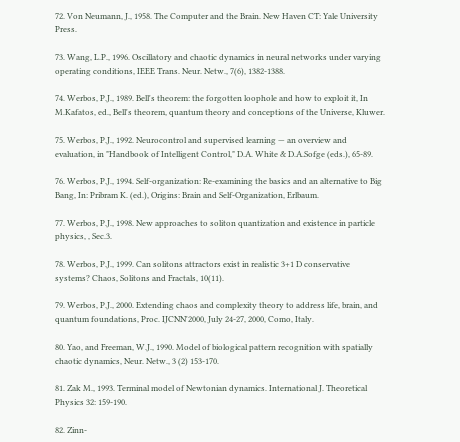72. Von Neumann, J., 1958. The Computer and the Brain. New Haven CT: Yale University Press.

73. Wang, L.P., 1996. Oscillatory and chaotic dynamics in neural networks under varying operating conditions, IEEE Trans. Neur. Netw., 7(6), 1382-1388.

74. Werbos, P.J., 1989. Bell's theorem: the forgotten loophole and how to exploit it, In M.Kafatos, ed., Bell's theorem, quantum theory and conceptions of the Universe, Kluwer.

75. Werbos, P.J., 1992. Neurocontrol and supervised learning — an overview and evaluation, in "Handbook of Intelligent Control," D.A. White & D.A.Sofge (eds.), 65-89.

76. Werbos, P.J., 1994. Self-organization: Re-examining the basics and an alternative to Big Bang, In: Pribram K. (ed.), Origins: Brain and Self-Organization, Erlbaum.

77. Werbos, P.J., 1998. New approaches to soliton quantization and existence in particle physics, , Sec.3.

78. Werbos, P.J., 1999. Can solitons attractors exist in realistic 3+1 D conservative systems? Chaos, Solitons and Fractals, 10(11).

79. Werbos, P.J., 2000. Extending chaos and complexity theory to address life, brain, and quantum foundations, Proc. IJCNN'2000, July 24-27, 2000, Como, Italy.

80. Yao, and Freeman, W.J., 1990. Model of biological pattern recognition with spatially chaotic dynamics, Neur. Netw., 3 (2) 153-170.

81. Zak M., 1993. Terminal model of Newtonian dynamics. International J. Theoretical Physics 32: 159-190.

82. Zinn-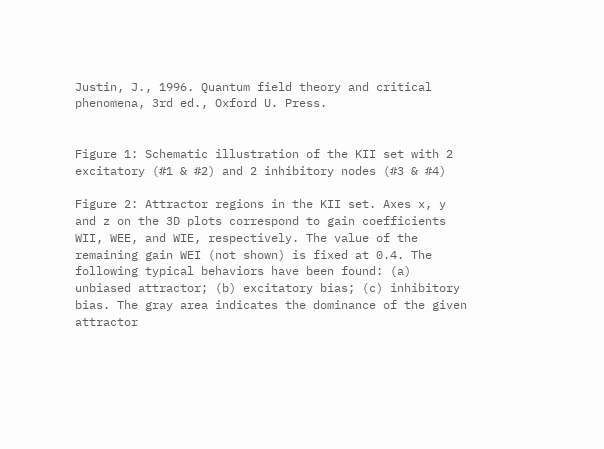Justin, J., 1996. Quantum field theory and critical phenomena, 3rd ed., Oxford U. Press.


Figure 1: Schematic illustration of the KII set with 2 excitatory (#1 & #2) and 2 inhibitory nodes (#3 & #4)

Figure 2: Attractor regions in the KII set. Axes x, y and z on the 3D plots correspond to gain coefficients WII, WEE, and WIE, respectively. The value of the remaining gain WEI (not shown) is fixed at 0.4. The following typical behaviors have been found: (a) unbiased attractor; (b) excitatory bias; (c) inhibitory bias. The gray area indicates the dominance of the given attractor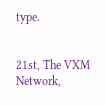type.


21st, The VXM Network,